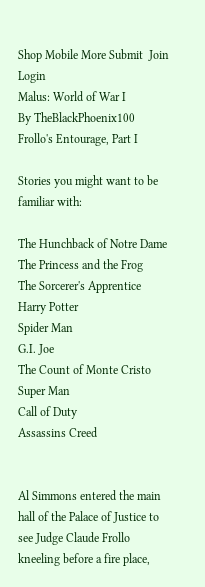Shop Mobile More Submit  Join Login
Malus: World of War I
By TheBlackPhoenix100
Frollo's Entourage, Part I

Stories you might want to be familiar with:

The Hunchback of Notre Dame
The Princess and the Frog
The Sorcerer's Apprentice
Harry Potter
Spider Man
G.I. Joe
The Count of Monte Cristo
Super Man
Call of Duty
Assassins Creed


Al Simmons entered the main hall of the Palace of Justice to see Judge Claude Frollo kneeling before a fire place,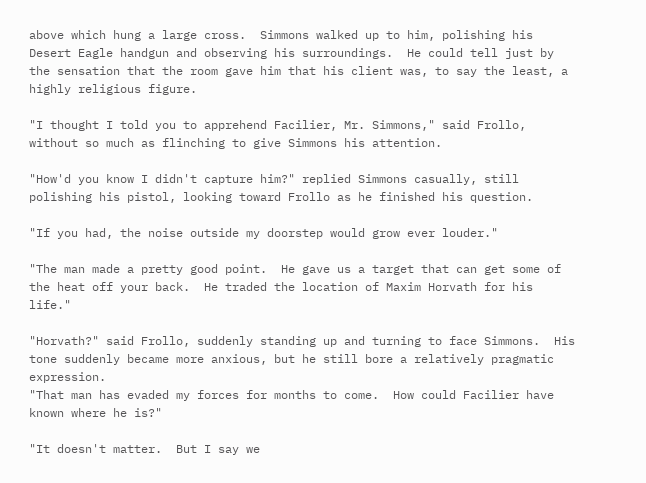above which hung a large cross.  Simmons walked up to him, polishing his Desert Eagle handgun and observing his surroundings.  He could tell just by the sensation that the room gave him that his client was, to say the least, a highly religious figure.

"I thought I told you to apprehend Facilier, Mr. Simmons," said Frollo, without so much as flinching to give Simmons his attention.

"How'd you know I didn't capture him?" replied Simmons casually, still polishing his pistol, looking toward Frollo as he finished his question.

"If you had, the noise outside my doorstep would grow ever louder."

"The man made a pretty good point.  He gave us a target that can get some of the heat off your back.  He traded the location of Maxim Horvath for his life."

"Horvath?" said Frollo, suddenly standing up and turning to face Simmons.  His tone suddenly became more anxious, but he still bore a relatively pragmatic expression.
"That man has evaded my forces for months to come.  How could Facilier have known where he is?"

"It doesn't matter.  But I say we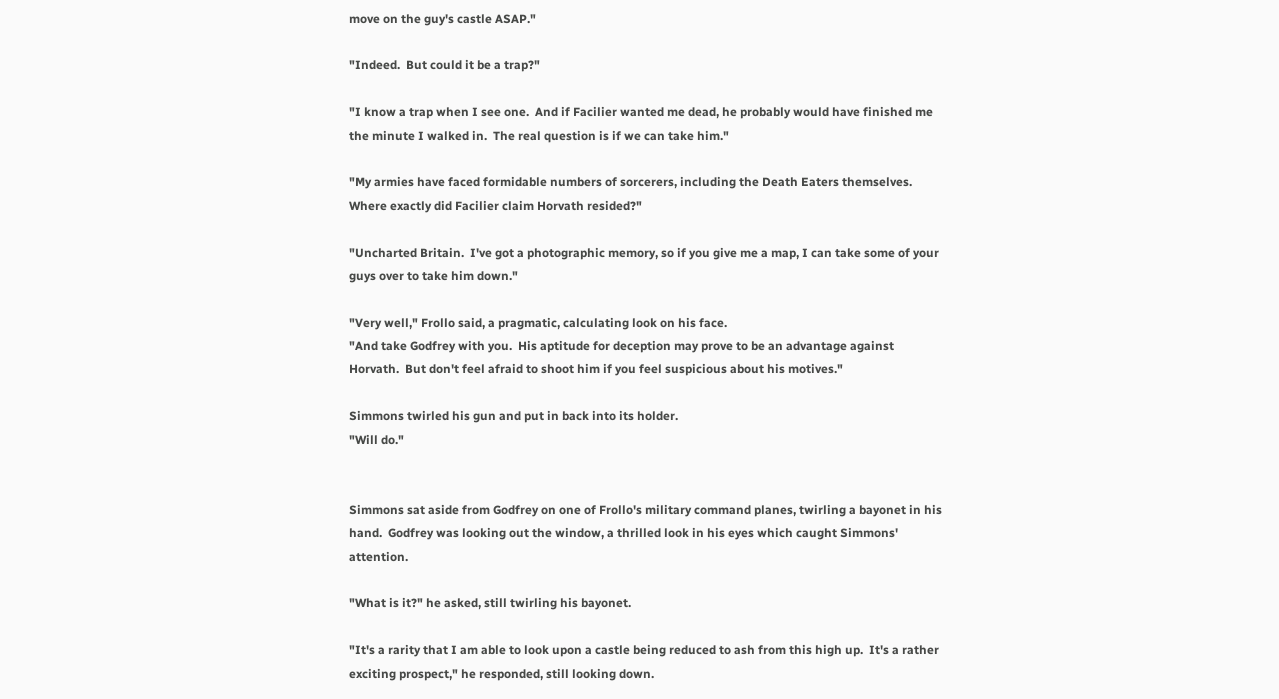move on the guy's castle ASAP."

"Indeed.  But could it be a trap?"

"I know a trap when I see one.  And if Facilier wanted me dead, he probably would have finished me the minute I walked in.  The real question is if we can take him."

"My armies have faced formidable numbers of sorcerers, including the Death Eaters themselves.  Where exactly did Facilier claim Horvath resided?"

"Uncharted Britain.  I've got a photographic memory, so if you give me a map, I can take some of your guys over to take him down."

"Very well," Frollo said, a pragmatic, calculating look on his face.
"And take Godfrey with you.  His aptitude for deception may prove to be an advantage against Horvath.  But don't feel afraid to shoot him if you feel suspicious about his motives."

Simmons twirled his gun and put in back into its holder.
"Will do."


Simmons sat aside from Godfrey on one of Frollo's military command planes, twirling a bayonet in his hand.  Godfrey was looking out the window, a thrilled look in his eyes which caught Simmons' attention.

"What is it?" he asked, still twirling his bayonet.

"It's a rarity that I am able to look upon a castle being reduced to ash from this high up.  It's a rather exciting prospect," he responded, still looking down.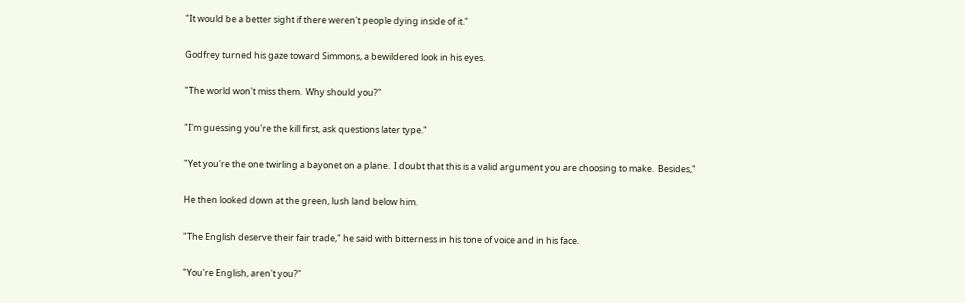"It would be a better sight if there weren't people dying inside of it."

Godfrey turned his gaze toward Simmons, a bewildered look in his eyes.

"The world won't miss them.  Why should you?"

"I'm guessing you're the kill first, ask questions later type."

"Yet you're the one twirling a bayonet on a plane.  I doubt that this is a valid argument you are choosing to make.  Besides,"

He then looked down at the green, lush land below him.

"The English deserve their fair trade," he said with bitterness in his tone of voice and in his face.

"You're English, aren't you?"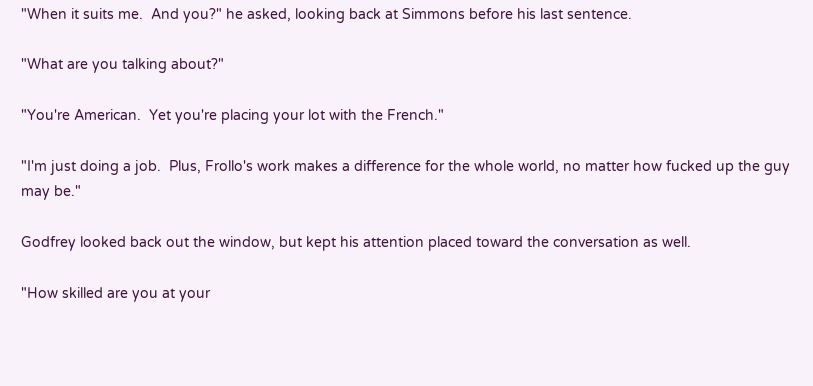"When it suits me.  And you?" he asked, looking back at Simmons before his last sentence.

"What are you talking about?"

"You're American.  Yet you're placing your lot with the French."

"I'm just doing a job.  Plus, Frollo's work makes a difference for the whole world, no matter how fucked up the guy may be."

Godfrey looked back out the window, but kept his attention placed toward the conversation as well.

"How skilled are you at your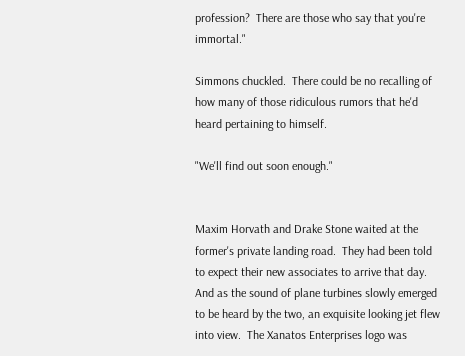profession?  There are those who say that you're immortal."

Simmons chuckled.  There could be no recalling of how many of those ridiculous rumors that he'd heard pertaining to himself.

"We'll find out soon enough."


Maxim Horvath and Drake Stone waited at the former's private landing road.  They had been told to expect their new associates to arrive that day.  And as the sound of plane turbines slowly emerged to be heard by the two, an exquisite looking jet flew into view.  The Xanatos Enterprises logo was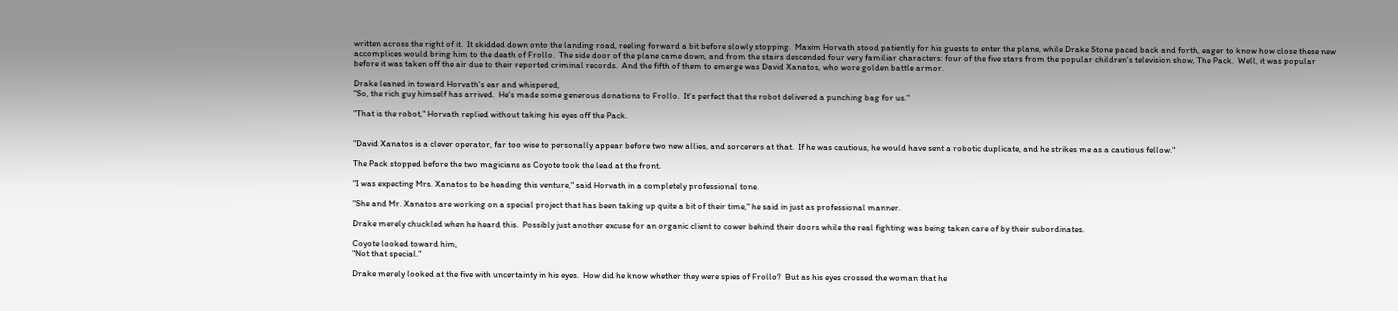written across the right of it.  It skidded down onto the landing road, reeling forward a bit before slowly stopping.  Maxim Horvath stood patiently for his guests to enter the plane, while Drake Stone paced back and forth, eager to know how close these new accomplices would bring him to the death of Frollo.  The side door of the plane came down, and from the stairs descended four very familiar characters: four of the five stars from the popular children's television show, The Pack.  Well, it was popular before it was taken off the air due to their reported criminal records.  And the fifth of them to emerge was David Xanatos, who wore golden battle armor.

Drake leaned in toward Horvath's ear and whispered,
"So, the rich guy himself has arrived.  He's made some generous donations to Frollo.  It's perfect that the robot delivered a punching bag for us."

"That is the robot," Horvath replied without taking his eyes off the Pack.


"David Xanatos is a clever operator, far too wise to personally appear before two new allies, and sorcerers at that.  If he was cautious, he would have sent a robotic duplicate, and he strikes me as a cautious fellow."

The Pack stopped before the two magicians as Coyote took the lead at the front.

"I was expecting Mrs. Xanatos to be heading this venture," said Horvath in a completely professional tone.

"She and Mr. Xanatos are working on a special project that has been taking up quite a bit of their time," he said in just as professional manner.

Drake merely chuckled when he heard this.  Possibly just another excuse for an organic client to cower behind their doors while the real fighting was being taken care of by their subordinates.

Coyote looked toward him,
"Not that special."

Drake merely looked at the five with uncertainty in his eyes.  How did he know whether they were spies of Frollo?  But as his eyes crossed the woman that he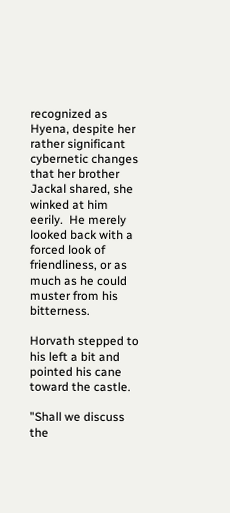recognized as Hyena, despite her rather significant cybernetic changes that her brother Jackal shared, she winked at him eerily.  He merely looked back with a forced look of friendliness, or as much as he could muster from his bitterness.

Horvath stepped to his left a bit and pointed his cane toward the castle.

"Shall we discuss the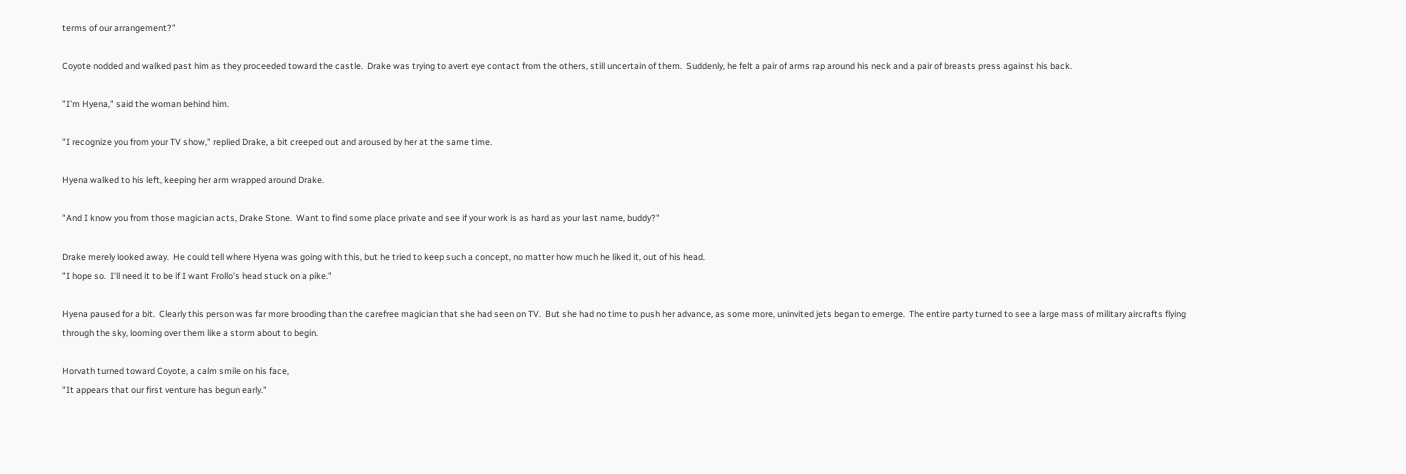terms of our arrangement?"

Coyote nodded and walked past him as they proceeded toward the castle.  Drake was trying to avert eye contact from the others, still uncertain of them.  Suddenly, he felt a pair of arms rap around his neck and a pair of breasts press against his back.

"I'm Hyena," said the woman behind him.

"I recognize you from your TV show," replied Drake, a bit creeped out and aroused by her at the same time.

Hyena walked to his left, keeping her arm wrapped around Drake.

"And I know you from those magician acts, Drake Stone.  Want to find some place private and see if your work is as hard as your last name, buddy?"

Drake merely looked away.  He could tell where Hyena was going with this, but he tried to keep such a concept, no matter how much he liked it, out of his head.
"I hope so.  I'll need it to be if I want Frollo's head stuck on a pike."

Hyena paused for a bit.  Clearly this person was far more brooding than the carefree magician that she had seen on TV.  But she had no time to push her advance, as some more, uninvited jets began to emerge.  The entire party turned to see a large mass of military aircrafts flying through the sky, looming over them like a storm about to begin.

Horvath turned toward Coyote, a calm smile on his face,
"It appears that our first venture has begun early."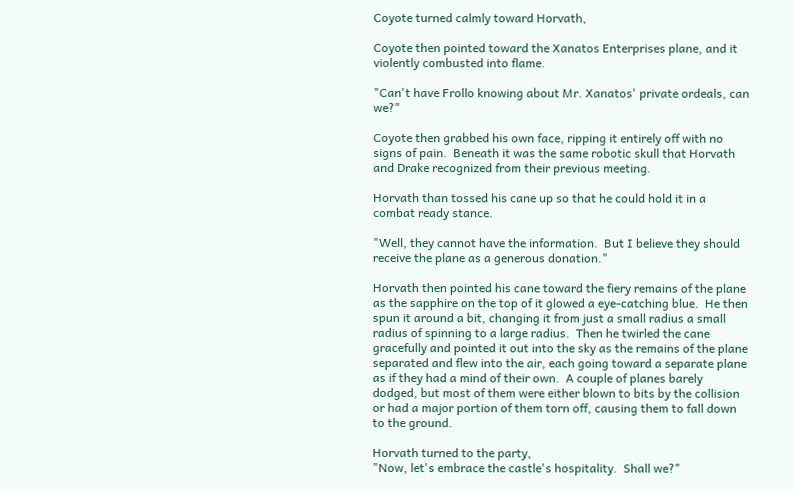Coyote turned calmly toward Horvath,

Coyote then pointed toward the Xanatos Enterprises plane, and it violently combusted into flame.

"Can't have Frollo knowing about Mr. Xanatos' private ordeals, can we?"

Coyote then grabbed his own face, ripping it entirely off with no signs of pain.  Beneath it was the same robotic skull that Horvath and Drake recognized from their previous meeting.

Horvath than tossed his cane up so that he could hold it in a combat ready stance.

"Well, they cannot have the information.  But I believe they should receive the plane as a generous donation."

Horvath then pointed his cane toward the fiery remains of the plane as the sapphire on the top of it glowed a eye-catching blue.  He then spun it around a bit, changing it from just a small radius a small radius of spinning to a large radius.  Then he twirled the cane gracefully and pointed it out into the sky as the remains of the plane separated and flew into the air, each going toward a separate plane as if they had a mind of their own.  A couple of planes barely dodged, but most of them were either blown to bits by the collision or had a major portion of them torn off, causing them to fall down to the ground.

Horvath turned to the party,
"Now, let's embrace the castle's hospitality.  Shall we?"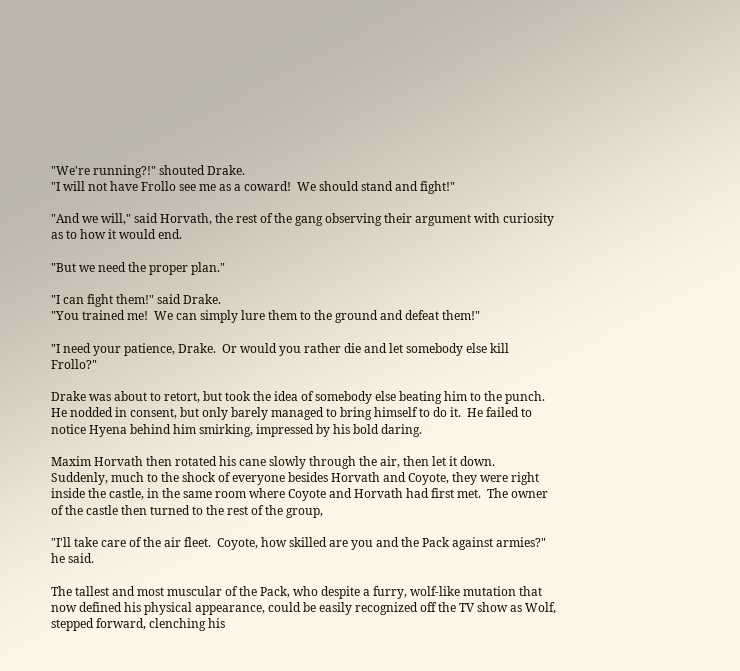"We're running?!" shouted Drake.
"I will not have Frollo see me as a coward!  We should stand and fight!"

"And we will," said Horvath, the rest of the gang observing their argument with curiosity as to how it would end.

"But we need the proper plan."

"I can fight them!" said Drake.
"You trained me!  We can simply lure them to the ground and defeat them!"

"I need your patience, Drake.  Or would you rather die and let somebody else kill Frollo?"

Drake was about to retort, but took the idea of somebody else beating him to the punch.  He nodded in consent, but only barely managed to bring himself to do it.  He failed to notice Hyena behind him smirking, impressed by his bold daring.

Maxim Horvath then rotated his cane slowly through the air, then let it down.  Suddenly, much to the shock of everyone besides Horvath and Coyote, they were right inside the castle, in the same room where Coyote and Horvath had first met.  The owner of the castle then turned to the rest of the group,

"I'll take care of the air fleet.  Coyote, how skilled are you and the Pack against armies?" he said.

The tallest and most muscular of the Pack, who despite a furry, wolf-like mutation that now defined his physical appearance, could be easily recognized off the TV show as Wolf, stepped forward, clenching his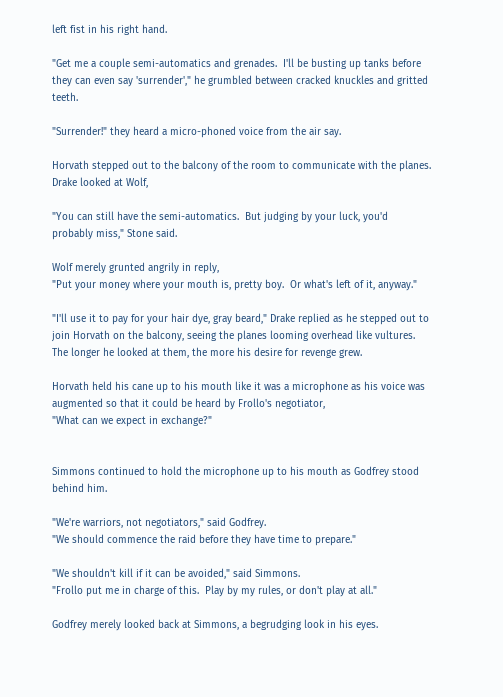left fist in his right hand.

"Get me a couple semi-automatics and grenades.  I'll be busting up tanks before they can even say 'surrender'," he grumbled between cracked knuckles and gritted teeth.

"Surrender!" they heard a micro-phoned voice from the air say.

Horvath stepped out to the balcony of the room to communicate with the planes.  Drake looked at Wolf,

"You can still have the semi-automatics.  But judging by your luck, you'd probably miss," Stone said.

Wolf merely grunted angrily in reply,
"Put your money where your mouth is, pretty boy.  Or what's left of it, anyway."

"I'll use it to pay for your hair dye, gray beard," Drake replied as he stepped out to join Horvath on the balcony, seeing the planes looming overhead like vultures.  The longer he looked at them, the more his desire for revenge grew.

Horvath held his cane up to his mouth like it was a microphone as his voice was augmented so that it could be heard by Frollo's negotiator,
"What can we expect in exchange?"


Simmons continued to hold the microphone up to his mouth as Godfrey stood behind him.

"We're warriors, not negotiators," said Godfrey.
"We should commence the raid before they have time to prepare."

"We shouldn't kill if it can be avoided," said Simmons.
"Frollo put me in charge of this.  Play by my rules, or don't play at all."

Godfrey merely looked back at Simmons, a begrudging look in his eyes.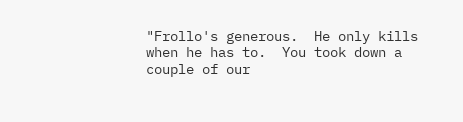"Frollo's generous.  He only kills when he has to.  You took down a couple of our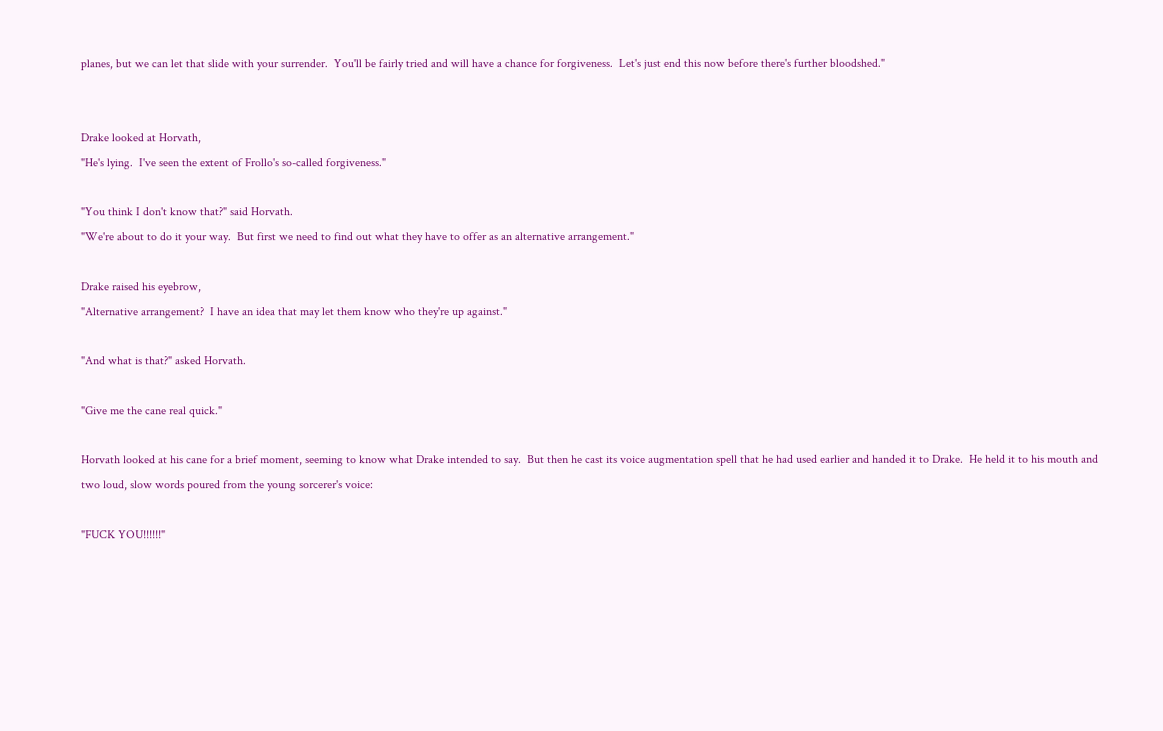planes, but we can let that slide with your surrender.  You'll be fairly tried and will have a chance for forgiveness.  Let's just end this now before there's further bloodshed."


Drake looked at Horvath,
"He's lying.  I've seen the extent of Frollo's so-called forgiveness."

"You think I don't know that?" said Horvath.
"We're about to do it your way.  But first we need to find out what they have to offer as an alternative arrangement."

Drake raised his eyebrow,
"Alternative arrangement?  I have an idea that may let them know who they're up against."

"And what is that?" asked Horvath.

"Give me the cane real quick."

Horvath looked at his cane for a brief moment, seeming to know what Drake intended to say.  But then he cast its voice augmentation spell that he had used earlier and handed it to Drake.  He held it to his mouth and two loud, slow words poured from the young sorcerer's voice:

"FUCK YOU!!!!!!"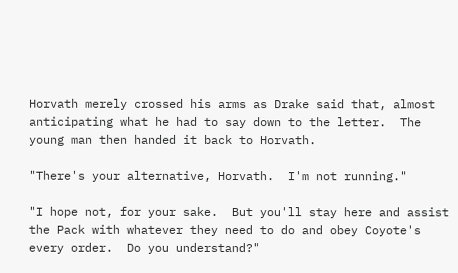Horvath merely crossed his arms as Drake said that, almost anticipating what he had to say down to the letter.  The young man then handed it back to Horvath.

"There's your alternative, Horvath.  I'm not running."

"I hope not, for your sake.  But you'll stay here and assist the Pack with whatever they need to do and obey Coyote's every order.  Do you understand?"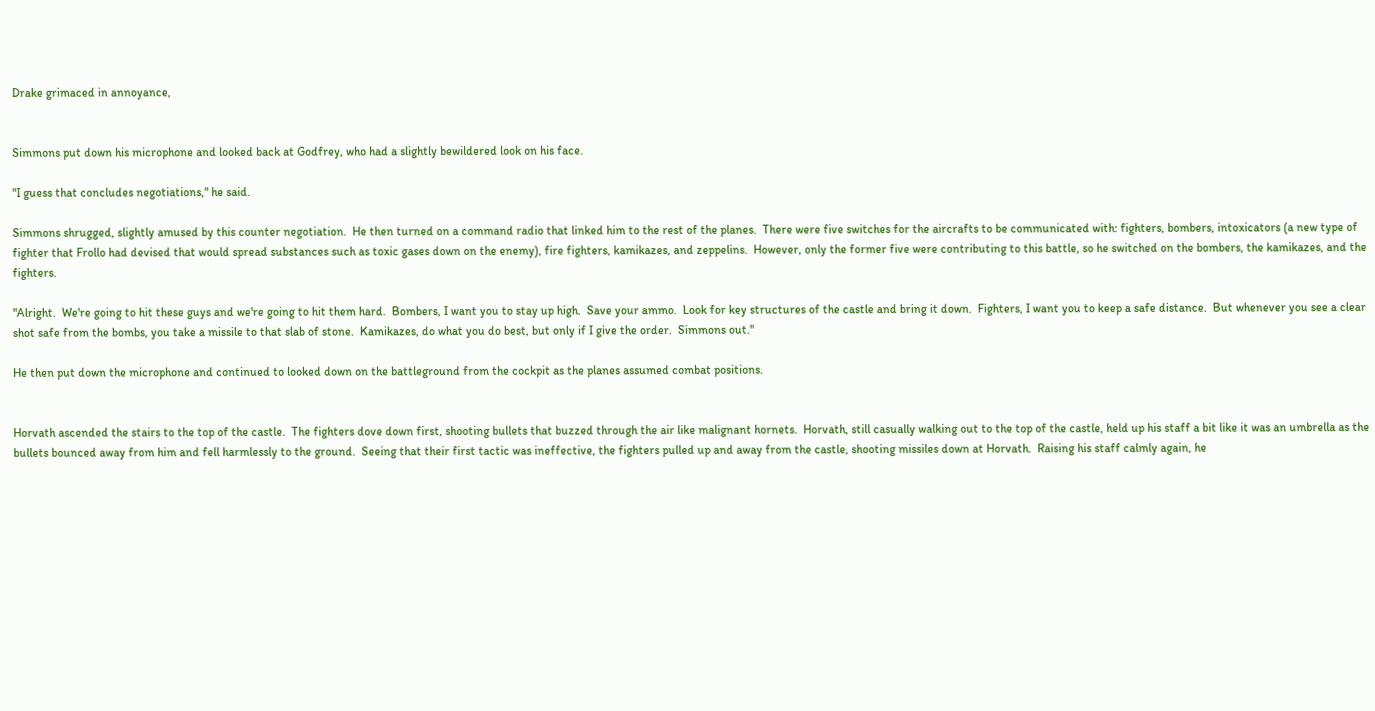Drake grimaced in annoyance,


Simmons put down his microphone and looked back at Godfrey, who had a slightly bewildered look on his face.

"I guess that concludes negotiations," he said.

Simmons shrugged, slightly amused by this counter negotiation.  He then turned on a command radio that linked him to the rest of the planes.  There were five switches for the aircrafts to be communicated with: fighters, bombers, intoxicators (a new type of fighter that Frollo had devised that would spread substances such as toxic gases down on the enemy), fire fighters, kamikazes, and zeppelins.  However, only the former five were contributing to this battle, so he switched on the bombers, the kamikazes, and the fighters.

"Alright.  We're going to hit these guys and we're going to hit them hard.  Bombers, I want you to stay up high.  Save your ammo.  Look for key structures of the castle and bring it down.  Fighters, I want you to keep a safe distance.  But whenever you see a clear shot safe from the bombs, you take a missile to that slab of stone.  Kamikazes, do what you do best, but only if I give the order.  Simmons out."

He then put down the microphone and continued to looked down on the battleground from the cockpit as the planes assumed combat positions.


Horvath ascended the stairs to the top of the castle.  The fighters dove down first, shooting bullets that buzzed through the air like malignant hornets.  Horvath, still casually walking out to the top of the castle, held up his staff a bit like it was an umbrella as the bullets bounced away from him and fell harmlessly to the ground.  Seeing that their first tactic was ineffective, the fighters pulled up and away from the castle, shooting missiles down at Horvath.  Raising his staff calmly again, he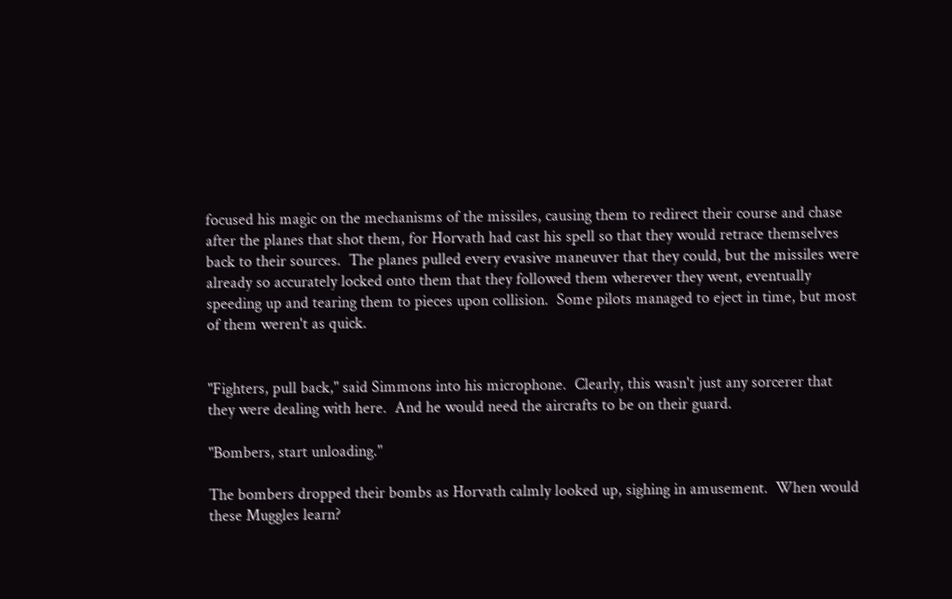focused his magic on the mechanisms of the missiles, causing them to redirect their course and chase after the planes that shot them, for Horvath had cast his spell so that they would retrace themselves back to their sources.  The planes pulled every evasive maneuver that they could, but the missiles were already so accurately locked onto them that they followed them wherever they went, eventually speeding up and tearing them to pieces upon collision.  Some pilots managed to eject in time, but most of them weren't as quick.


"Fighters, pull back," said Simmons into his microphone.  Clearly, this wasn't just any sorcerer that they were dealing with here.  And he would need the aircrafts to be on their guard.

"Bombers, start unloading."

The bombers dropped their bombs as Horvath calmly looked up, sighing in amusement.  When would these Muggles learn?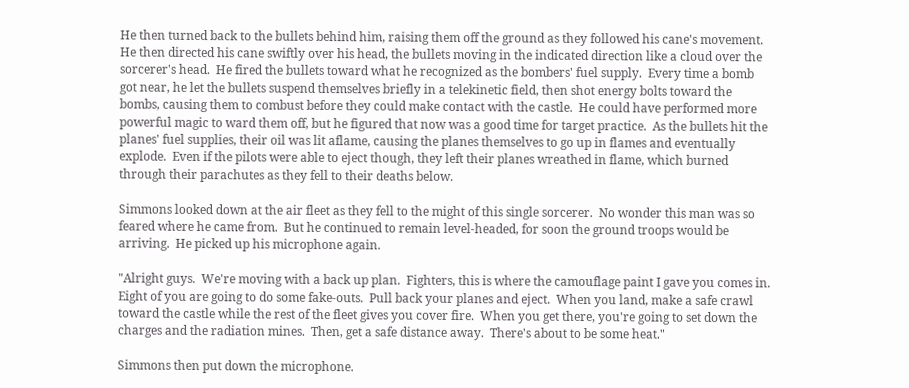He then turned back to the bullets behind him, raising them off the ground as they followed his cane's movement.  He then directed his cane swiftly over his head, the bullets moving in the indicated direction like a cloud over the sorcerer's head.  He fired the bullets toward what he recognized as the bombers' fuel supply.  Every time a bomb got near, he let the bullets suspend themselves briefly in a telekinetic field, then shot energy bolts toward the bombs, causing them to combust before they could make contact with the castle.  He could have performed more powerful magic to ward them off, but he figured that now was a good time for target practice.  As the bullets hit the planes' fuel supplies, their oil was lit aflame, causing the planes themselves to go up in flames and eventually explode.  Even if the pilots were able to eject though, they left their planes wreathed in flame, which burned through their parachutes as they fell to their deaths below.

Simmons looked down at the air fleet as they fell to the might of this single sorcerer.  No wonder this man was so feared where he came from.  But he continued to remain level-headed, for soon the ground troops would be arriving.  He picked up his microphone again.

"Alright guys.  We're moving with a back up plan.  Fighters, this is where the camouflage paint I gave you comes in.  Eight of you are going to do some fake-outs.  Pull back your planes and eject.  When you land, make a safe crawl toward the castle while the rest of the fleet gives you cover fire.  When you get there, you're going to set down the charges and the radiation mines.  Then, get a safe distance away.  There's about to be some heat."

Simmons then put down the microphone.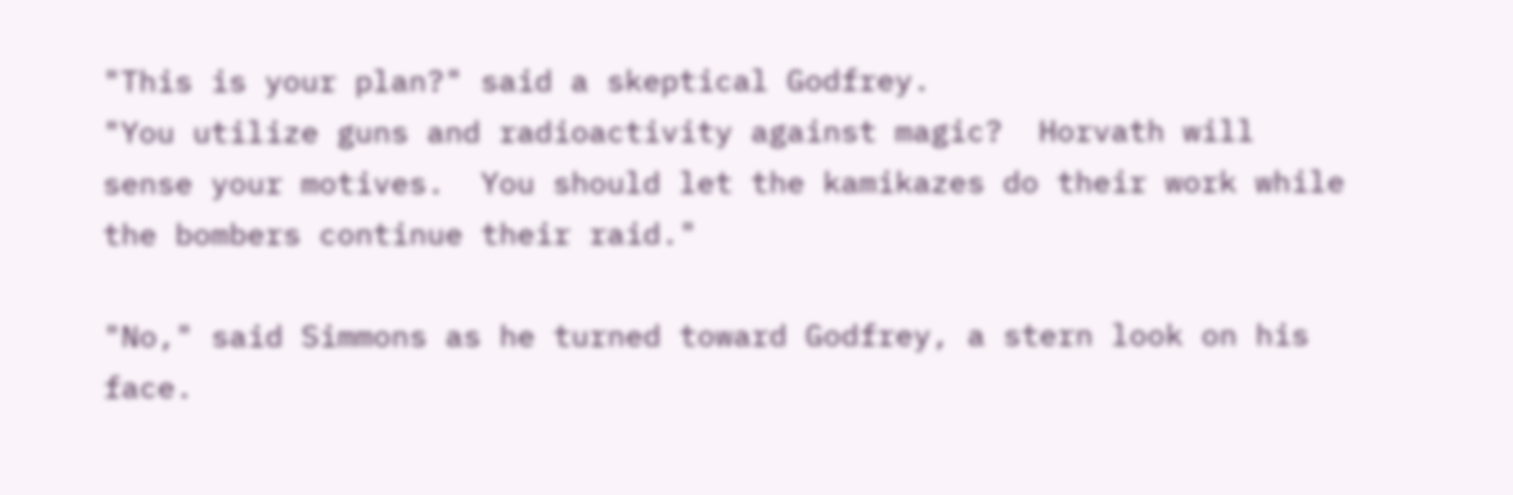"This is your plan?" said a skeptical Godfrey.
"You utilize guns and radioactivity against magic?  Horvath will sense your motives.  You should let the kamikazes do their work while the bombers continue their raid."

"No," said Simmons as he turned toward Godfrey, a stern look on his face.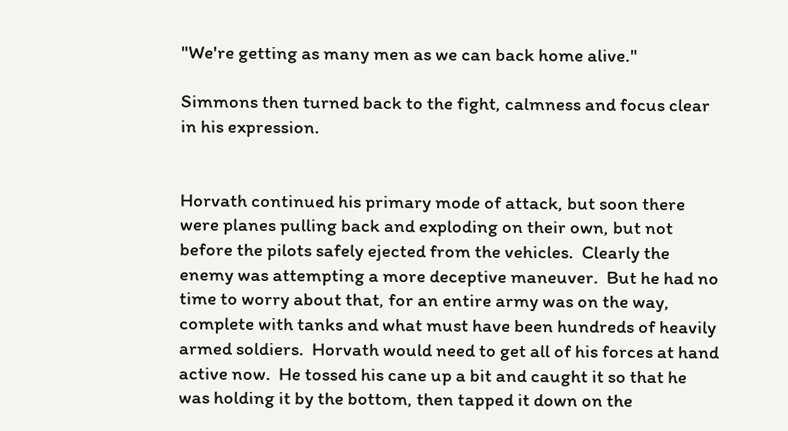"We're getting as many men as we can back home alive."

Simmons then turned back to the fight, calmness and focus clear in his expression.


Horvath continued his primary mode of attack, but soon there were planes pulling back and exploding on their own, but not before the pilots safely ejected from the vehicles.  Clearly the enemy was attempting a more deceptive maneuver.  But he had no time to worry about that, for an entire army was on the way, complete with tanks and what must have been hundreds of heavily armed soldiers.  Horvath would need to get all of his forces at hand active now.  He tossed his cane up a bit and caught it so that he was holding it by the bottom, then tapped it down on the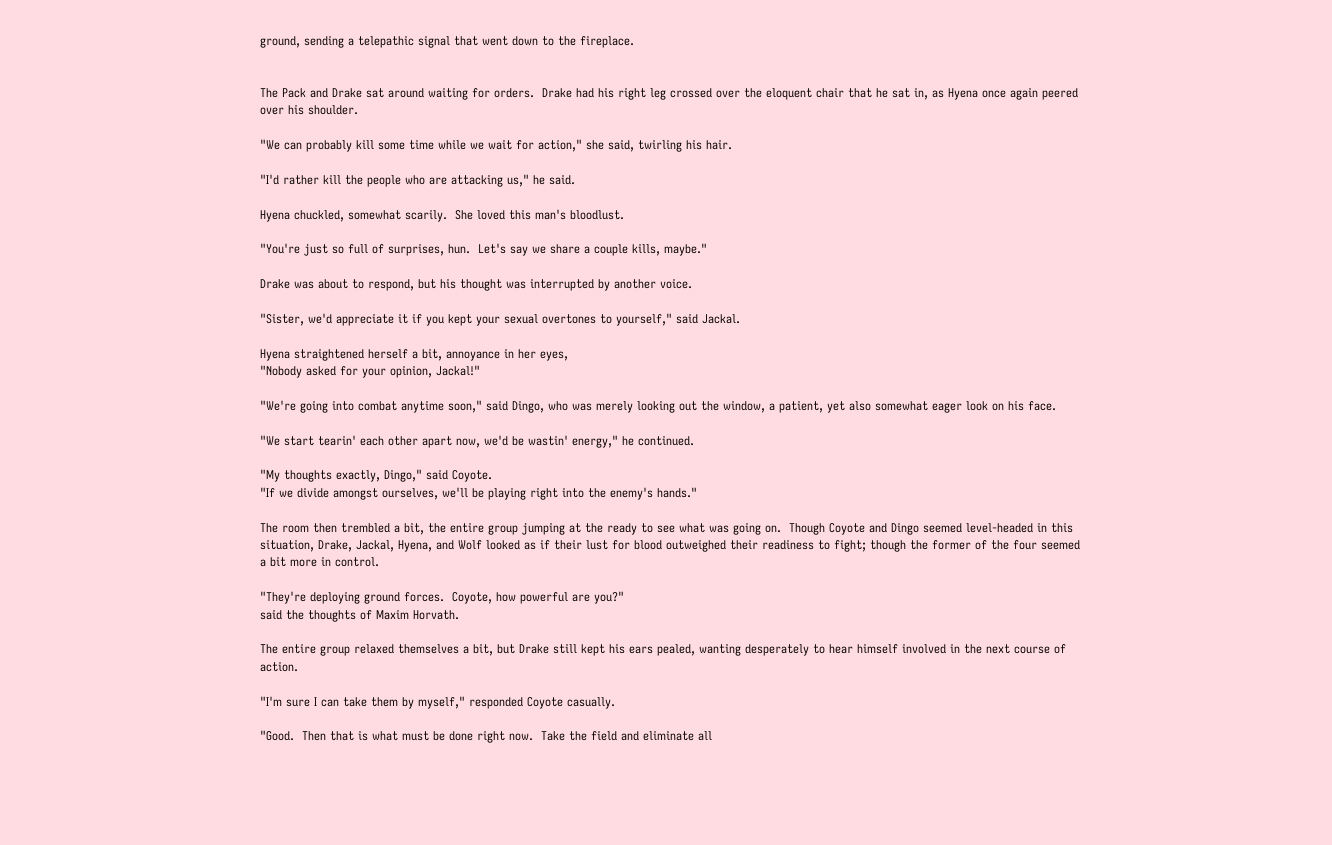ground, sending a telepathic signal that went down to the fireplace.


The Pack and Drake sat around waiting for orders.  Drake had his right leg crossed over the eloquent chair that he sat in, as Hyena once again peered over his shoulder.

"We can probably kill some time while we wait for action," she said, twirling his hair.

"I'd rather kill the people who are attacking us," he said.

Hyena chuckled, somewhat scarily.  She loved this man's bloodlust.

"You're just so full of surprises, hun.  Let's say we share a couple kills, maybe."

Drake was about to respond, but his thought was interrupted by another voice.

"Sister, we'd appreciate it if you kept your sexual overtones to yourself," said Jackal.

Hyena straightened herself a bit, annoyance in her eyes,
"Nobody asked for your opinion, Jackal!"

"We're going into combat anytime soon," said Dingo, who was merely looking out the window, a patient, yet also somewhat eager look on his face.

"We start tearin' each other apart now, we'd be wastin' energy," he continued.

"My thoughts exactly, Dingo," said Coyote.
"If we divide amongst ourselves, we'll be playing right into the enemy's hands."

The room then trembled a bit, the entire group jumping at the ready to see what was going on.  Though Coyote and Dingo seemed level-headed in this situation, Drake, Jackal, Hyena, and Wolf looked as if their lust for blood outweighed their readiness to fight; though the former of the four seemed a bit more in control.

"They're deploying ground forces.  Coyote, how powerful are you?"
said the thoughts of Maxim Horvath.

The entire group relaxed themselves a bit, but Drake still kept his ears pealed, wanting desperately to hear himself involved in the next course of action.

"I'm sure I can take them by myself," responded Coyote casually.

"Good.  Then that is what must be done right now.  Take the field and eliminate all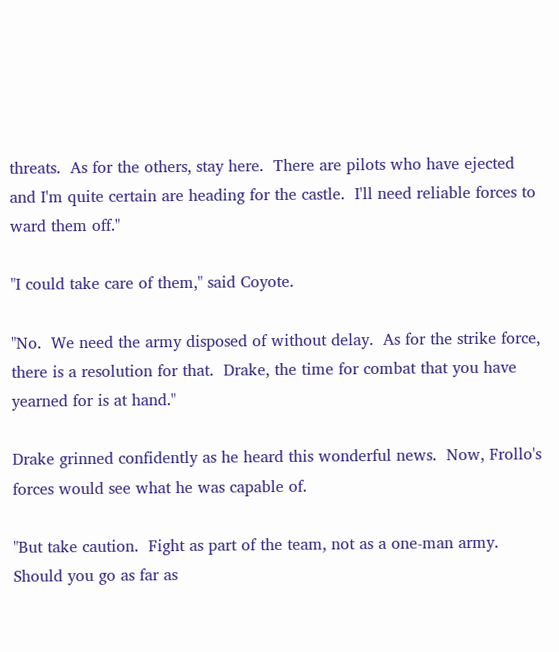threats.  As for the others, stay here.  There are pilots who have ejected and I'm quite certain are heading for the castle.  I'll need reliable forces to ward them off."

"I could take care of them," said Coyote.

"No.  We need the army disposed of without delay.  As for the strike force, there is a resolution for that.  Drake, the time for combat that you have yearned for is at hand."

Drake grinned confidently as he heard this wonderful news.  Now, Frollo's forces would see what he was capable of.

"But take caution.  Fight as part of the team, not as a one-man army.  Should you go as far as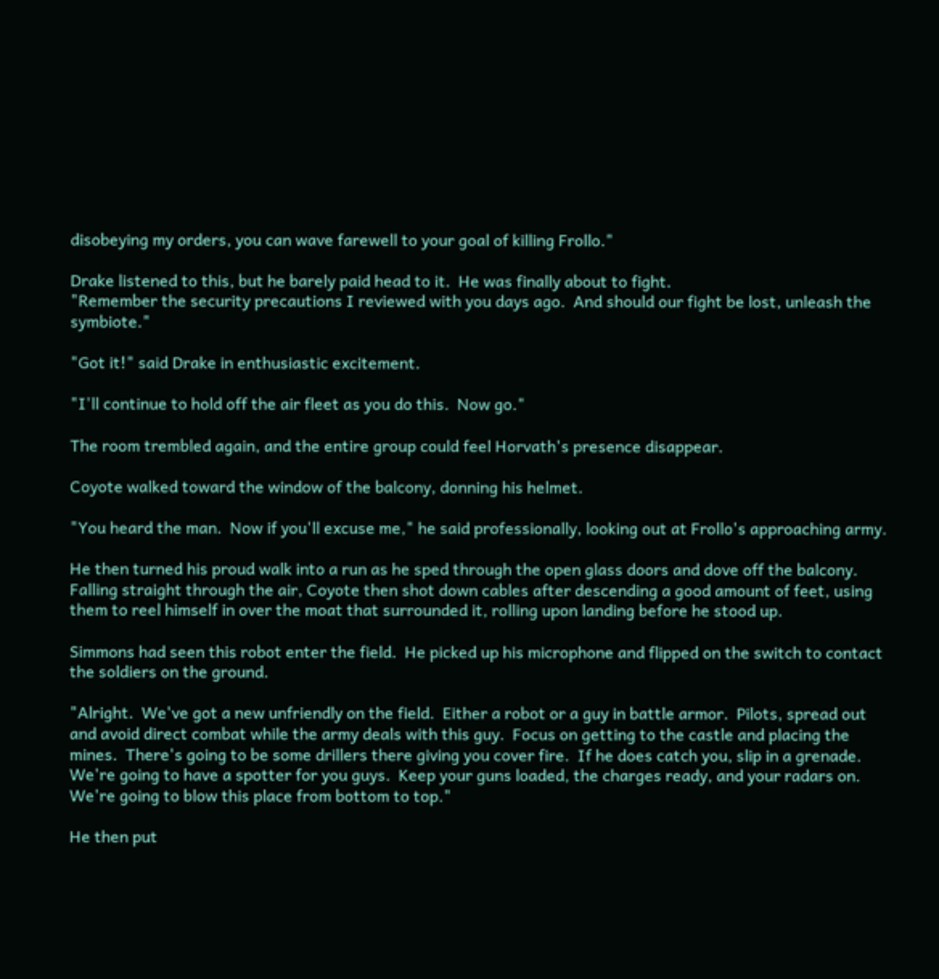disobeying my orders, you can wave farewell to your goal of killing Frollo."

Drake listened to this, but he barely paid head to it.  He was finally about to fight.
"Remember the security precautions I reviewed with you days ago.  And should our fight be lost, unleash the symbiote."

"Got it!" said Drake in enthusiastic excitement.

"I'll continue to hold off the air fleet as you do this.  Now go."

The room trembled again, and the entire group could feel Horvath's presence disappear.

Coyote walked toward the window of the balcony, donning his helmet.

"You heard the man.  Now if you'll excuse me," he said professionally, looking out at Frollo's approaching army.

He then turned his proud walk into a run as he sped through the open glass doors and dove off the balcony.  Falling straight through the air, Coyote then shot down cables after descending a good amount of feet, using them to reel himself in over the moat that surrounded it, rolling upon landing before he stood up.

Simmons had seen this robot enter the field.  He picked up his microphone and flipped on the switch to contact the soldiers on the ground.

"Alright.  We've got a new unfriendly on the field.  Either a robot or a guy in battle armor.  Pilots, spread out and avoid direct combat while the army deals with this guy.  Focus on getting to the castle and placing the mines.  There's going to be some drillers there giving you cover fire.  If he does catch you, slip in a grenade.  We're going to have a spotter for you guys.  Keep your guns loaded, the charges ready, and your radars on.  We're going to blow this place from bottom to top."

He then put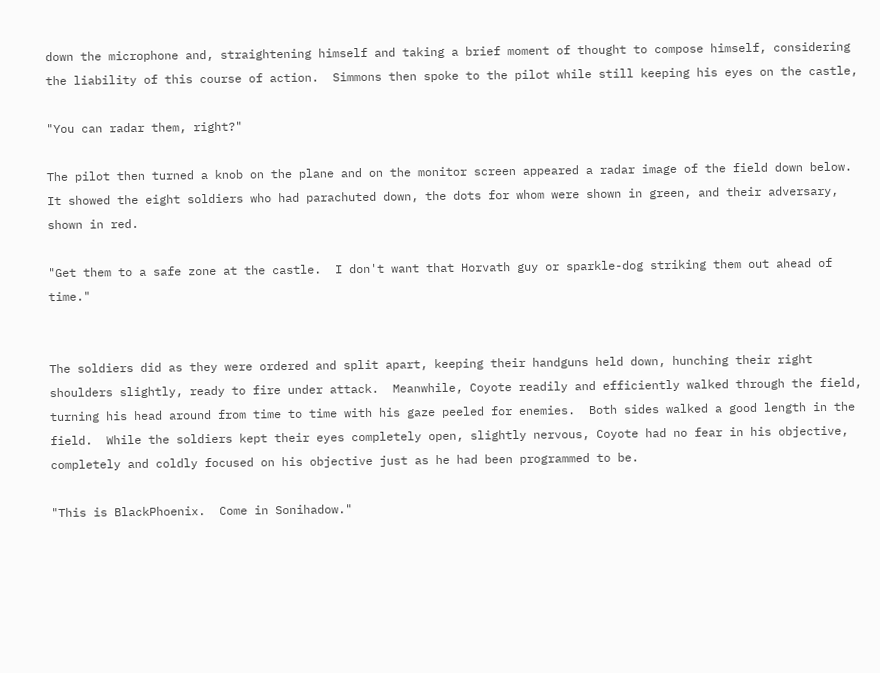down the microphone and, straightening himself and taking a brief moment of thought to compose himself, considering the liability of this course of action.  Simmons then spoke to the pilot while still keeping his eyes on the castle,

"You can radar them, right?"

The pilot then turned a knob on the plane and on the monitor screen appeared a radar image of the field down below.  It showed the eight soldiers who had parachuted down, the dots for whom were shown in green, and their adversary, shown in red.

"Get them to a safe zone at the castle.  I don't want that Horvath guy or sparkle-dog striking them out ahead of time."


The soldiers did as they were ordered and split apart, keeping their handguns held down, hunching their right shoulders slightly, ready to fire under attack.  Meanwhile, Coyote readily and efficiently walked through the field, turning his head around from time to time with his gaze peeled for enemies.  Both sides walked a good length in the field.  While the soldiers kept their eyes completely open, slightly nervous, Coyote had no fear in his objective, completely and coldly focused on his objective just as he had been programmed to be.

"This is BlackPhoenix.  Come in Sonihadow."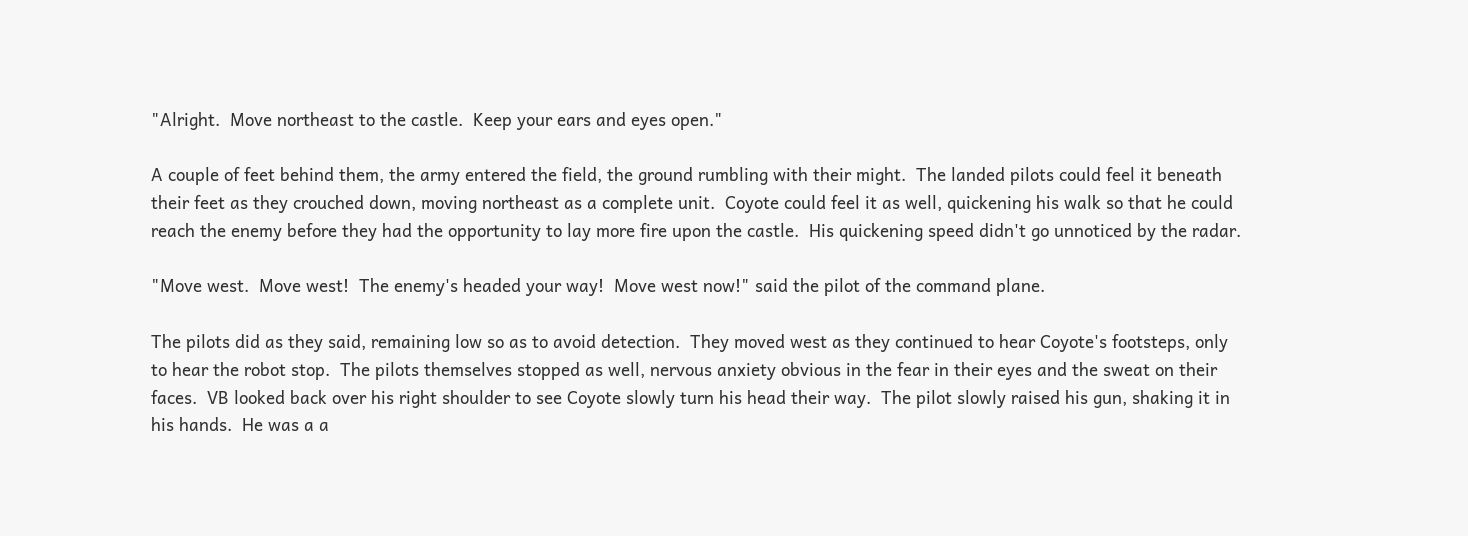"Alright.  Move northeast to the castle.  Keep your ears and eyes open."

A couple of feet behind them, the army entered the field, the ground rumbling with their might.  The landed pilots could feel it beneath their feet as they crouched down, moving northeast as a complete unit.  Coyote could feel it as well, quickening his walk so that he could reach the enemy before they had the opportunity to lay more fire upon the castle.  His quickening speed didn't go unnoticed by the radar.

"Move west.  Move west!  The enemy's headed your way!  Move west now!" said the pilot of the command plane.

The pilots did as they said, remaining low so as to avoid detection.  They moved west as they continued to hear Coyote's footsteps, only to hear the robot stop.  The pilots themselves stopped as well, nervous anxiety obvious in the fear in their eyes and the sweat on their faces.  VB looked back over his right shoulder to see Coyote slowly turn his head their way.  The pilot slowly raised his gun, shaking it in his hands.  He was a a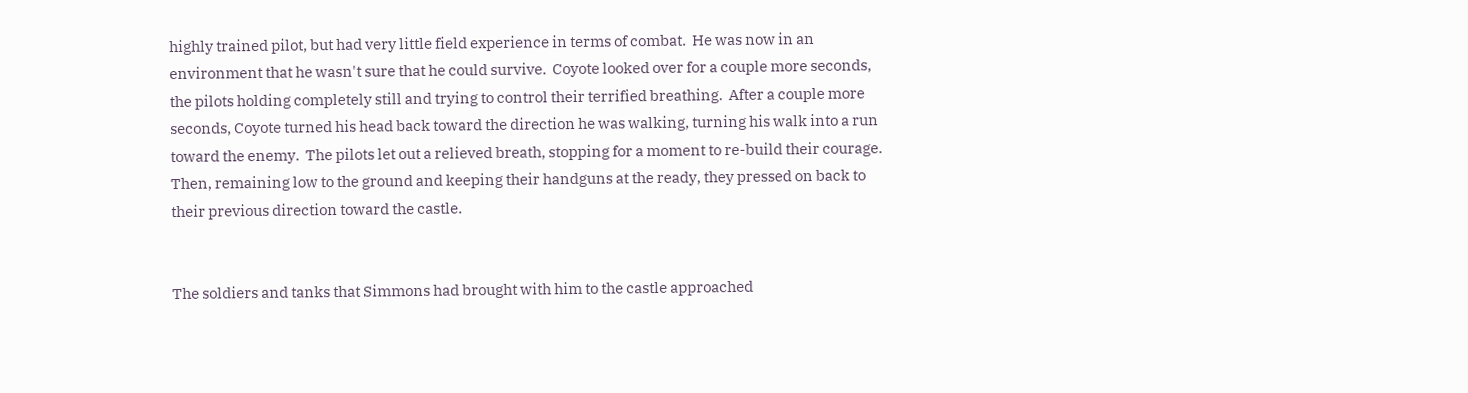highly trained pilot, but had very little field experience in terms of combat.  He was now in an environment that he wasn't sure that he could survive.  Coyote looked over for a couple more seconds, the pilots holding completely still and trying to control their terrified breathing.  After a couple more seconds, Coyote turned his head back toward the direction he was walking, turning his walk into a run toward the enemy.  The pilots let out a relieved breath, stopping for a moment to re-build their courage.  Then, remaining low to the ground and keeping their handguns at the ready, they pressed on back to their previous direction toward the castle.


The soldiers and tanks that Simmons had brought with him to the castle approached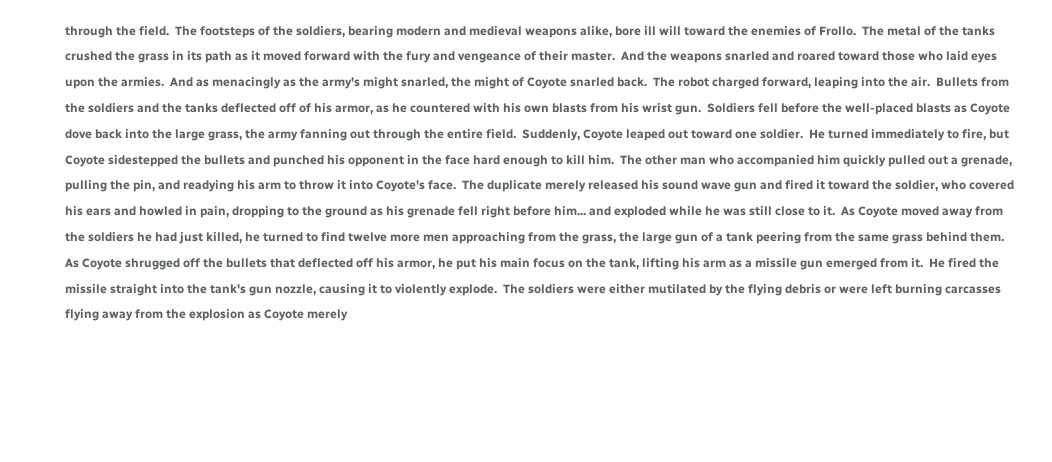through the field.  The footsteps of the soldiers, bearing modern and medieval weapons alike, bore ill will toward the enemies of Frollo.  The metal of the tanks crushed the grass in its path as it moved forward with the fury and vengeance of their master.  And the weapons snarled and roared toward those who laid eyes upon the armies.  And as menacingly as the army's might snarled, the might of Coyote snarled back.  The robot charged forward, leaping into the air.  Bullets from the soldiers and the tanks deflected off of his armor, as he countered with his own blasts from his wrist gun.  Soldiers fell before the well-placed blasts as Coyote dove back into the large grass, the army fanning out through the entire field.  Suddenly, Coyote leaped out toward one soldier.  He turned immediately to fire, but Coyote sidestepped the bullets and punched his opponent in the face hard enough to kill him.  The other man who accompanied him quickly pulled out a grenade, pulling the pin, and readying his arm to throw it into Coyote's face.  The duplicate merely released his sound wave gun and fired it toward the soldier, who covered his ears and howled in pain, dropping to the ground as his grenade fell right before him... and exploded while he was still close to it.  As Coyote moved away from the soldiers he had just killed, he turned to find twelve more men approaching from the grass, the large gun of a tank peering from the same grass behind them.  As Coyote shrugged off the bullets that deflected off his armor, he put his main focus on the tank, lifting his arm as a missile gun emerged from it.  He fired the missile straight into the tank's gun nozzle, causing it to violently explode.  The soldiers were either mutilated by the flying debris or were left burning carcasses flying away from the explosion as Coyote merely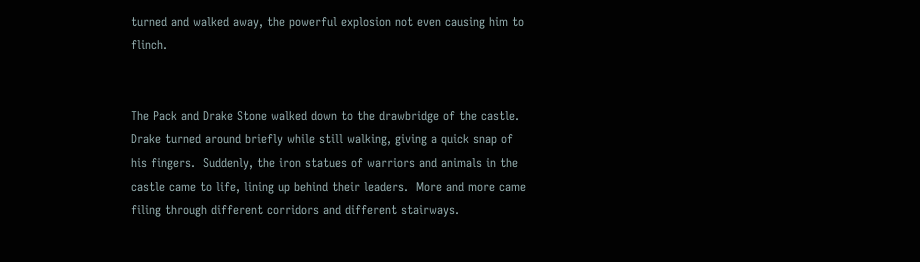turned and walked away, the powerful explosion not even causing him to flinch.


The Pack and Drake Stone walked down to the drawbridge of the castle.  Drake turned around briefly while still walking, giving a quick snap of his fingers.  Suddenly, the iron statues of warriors and animals in the castle came to life, lining up behind their leaders.  More and more came filing through different corridors and different stairways.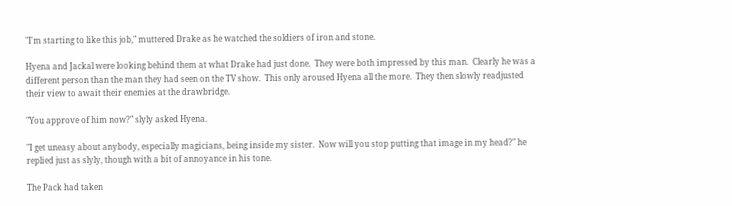"I'm starting to like this job," muttered Drake as he watched the soldiers of iron and stone.

Hyena and Jackal were looking behind them at what Drake had just done.  They were both impressed by this man.  Clearly he was a different person than the man they had seen on the TV show.  This only aroused Hyena all the more.  They then slowly readjusted their view to await their enemies at the drawbridge.

"You approve of him now?" slyly asked Hyena.

"I get uneasy about anybody, especially magicians, being inside my sister.  Now will you stop putting that image in my head?" he replied just as slyly, though with a bit of annoyance in his tone.

The Pack had taken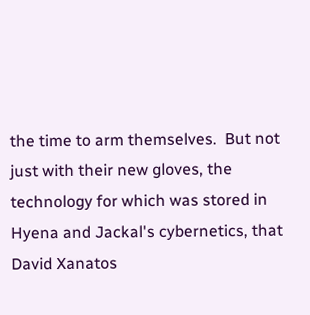the time to arm themselves.  But not just with their new gloves, the technology for which was stored in Hyena and Jackal's cybernetics, that David Xanatos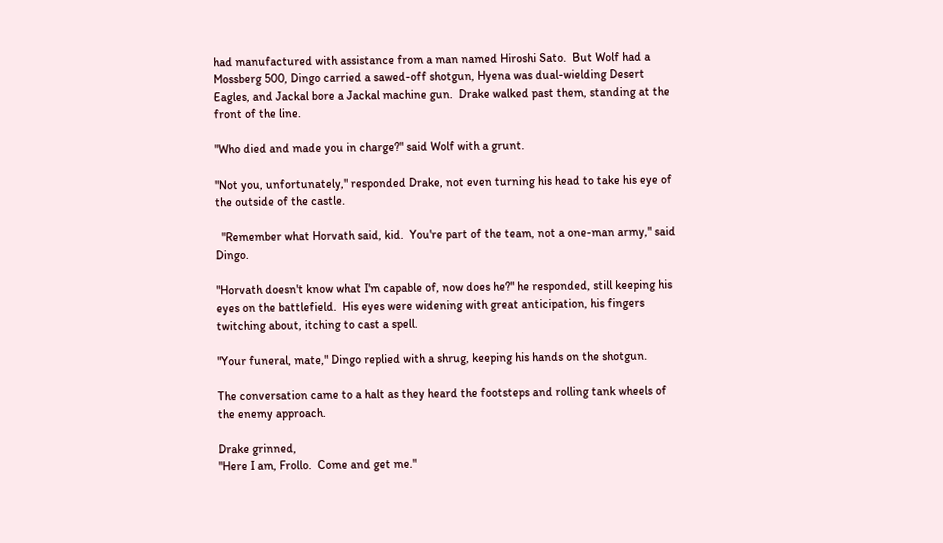had manufactured with assistance from a man named Hiroshi Sato.  But Wolf had a Mossberg 500, Dingo carried a sawed-off shotgun, Hyena was dual-wielding Desert Eagles, and Jackal bore a Jackal machine gun.  Drake walked past them, standing at the front of the line.

"Who died and made you in charge?" said Wolf with a grunt.

"Not you, unfortunately," responded Drake, not even turning his head to take his eye of the outside of the castle.

  "Remember what Horvath said, kid.  You're part of the team, not a one-man army," said Dingo.

"Horvath doesn't know what I'm capable of, now does he?" he responded, still keeping his eyes on the battlefield.  His eyes were widening with great anticipation, his fingers twitching about, itching to cast a spell.

"Your funeral, mate," Dingo replied with a shrug, keeping his hands on the shotgun.

The conversation came to a halt as they heard the footsteps and rolling tank wheels of the enemy approach.

Drake grinned,
"Here I am, Frollo.  Come and get me."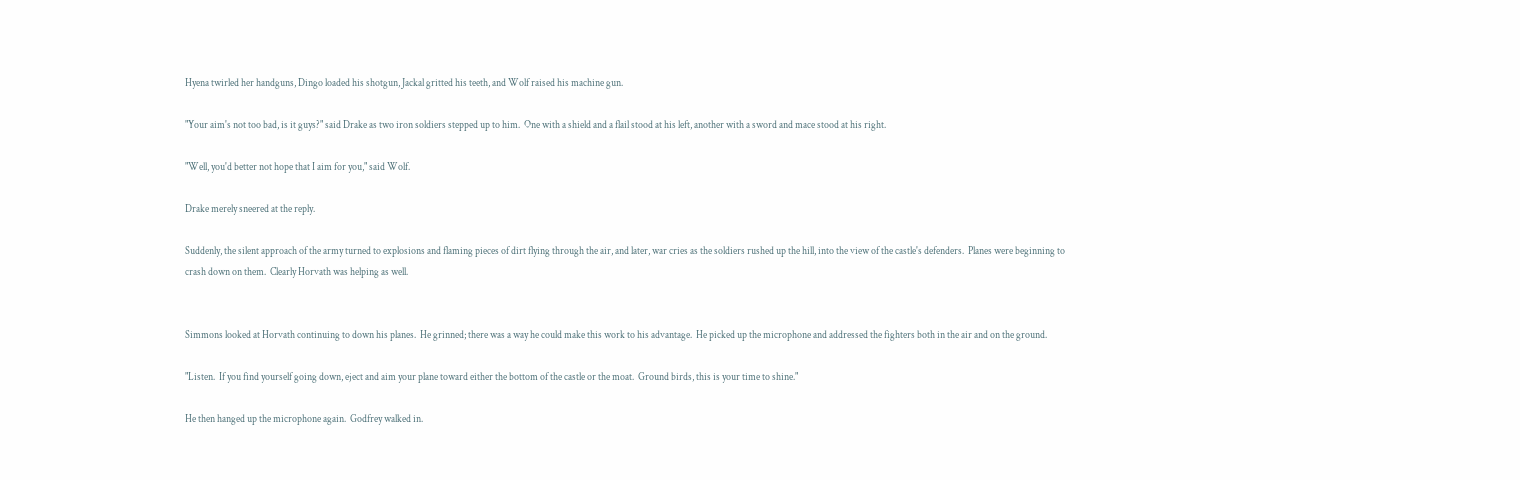Hyena twirled her handguns, Dingo loaded his shotgun, Jackal gritted his teeth, and Wolf raised his machine gun.

"Your aim's not too bad, is it guys?" said Drake as two iron soldiers stepped up to him.  One with a shield and a flail stood at his left, another with a sword and mace stood at his right.

"Well, you'd better not hope that I aim for you," said Wolf.

Drake merely sneered at the reply.

Suddenly, the silent approach of the army turned to explosions and flaming pieces of dirt flying through the air, and later, war cries as the soldiers rushed up the hill, into the view of the castle's defenders.  Planes were beginning to crash down on them.  Clearly Horvath was helping as well.


Simmons looked at Horvath continuing to down his planes.  He grinned; there was a way he could make this work to his advantage.  He picked up the microphone and addressed the fighters both in the air and on the ground.

"Listen.  If you find yourself going down, eject and aim your plane toward either the bottom of the castle or the moat.  Ground birds, this is your time to shine."

He then hanged up the microphone again.  Godfrey walked in.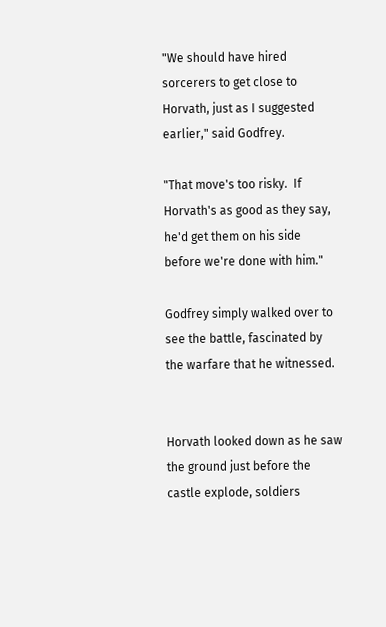"We should have hired sorcerers to get close to Horvath, just as I suggested earlier," said Godfrey.

"That move's too risky.  If Horvath's as good as they say, he'd get them on his side before we're done with him."

Godfrey simply walked over to see the battle, fascinated by the warfare that he witnessed.


Horvath looked down as he saw the ground just before the castle explode, soldiers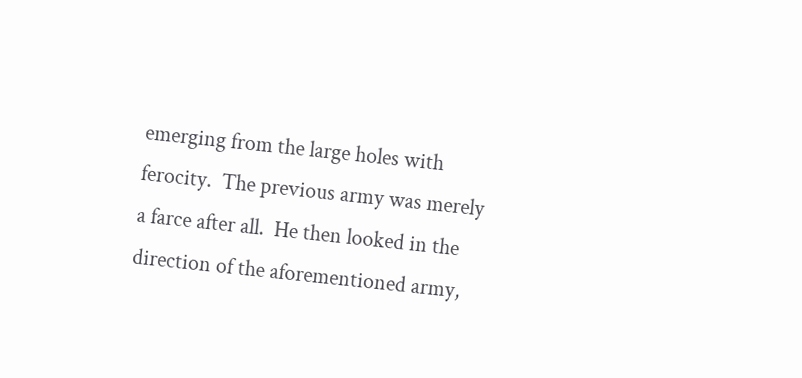emerging from the large holes with ferocity.  The previous army was merely a farce after all.  He then looked in the direction of the aforementioned army,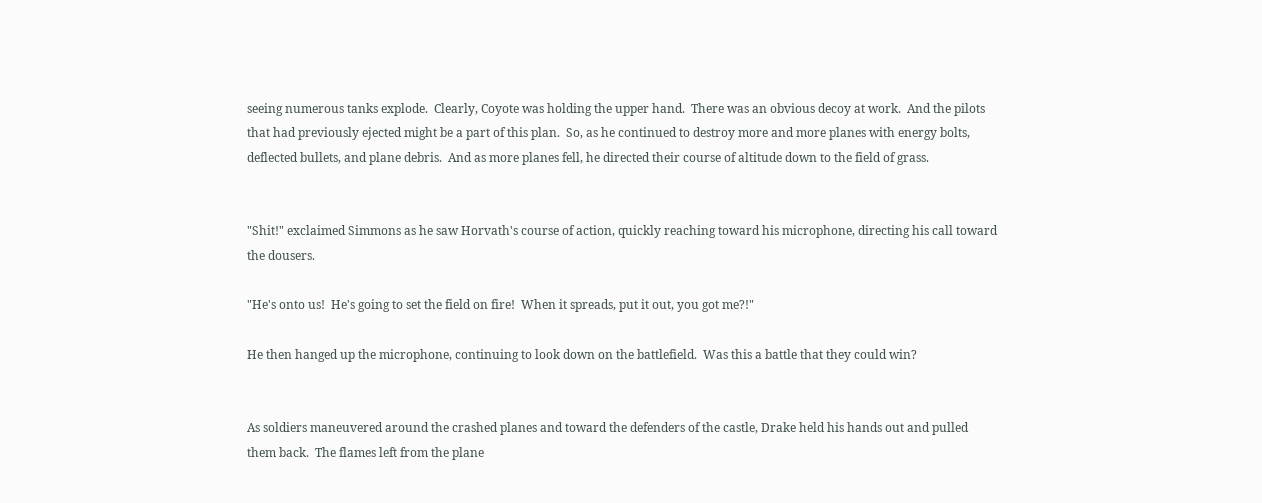seeing numerous tanks explode.  Clearly, Coyote was holding the upper hand.  There was an obvious decoy at work.  And the pilots that had previously ejected might be a part of this plan.  So, as he continued to destroy more and more planes with energy bolts, deflected bullets, and plane debris.  And as more planes fell, he directed their course of altitude down to the field of grass.


"Shit!" exclaimed Simmons as he saw Horvath's course of action, quickly reaching toward his microphone, directing his call toward the dousers.

"He's onto us!  He's going to set the field on fire!  When it spreads, put it out, you got me?!"

He then hanged up the microphone, continuing to look down on the battlefield.  Was this a battle that they could win?


As soldiers maneuvered around the crashed planes and toward the defenders of the castle, Drake held his hands out and pulled them back.  The flames left from the plane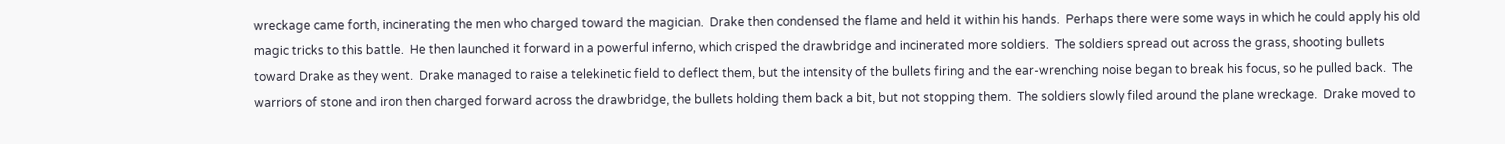wreckage came forth, incinerating the men who charged toward the magician.  Drake then condensed the flame and held it within his hands.  Perhaps there were some ways in which he could apply his old magic tricks to this battle.  He then launched it forward in a powerful inferno, which crisped the drawbridge and incinerated more soldiers.  The soldiers spread out across the grass, shooting bullets toward Drake as they went.  Drake managed to raise a telekinetic field to deflect them, but the intensity of the bullets firing and the ear-wrenching noise began to break his focus, so he pulled back.  The warriors of stone and iron then charged forward across the drawbridge, the bullets holding them back a bit, but not stopping them.  The soldiers slowly filed around the plane wreckage.  Drake moved to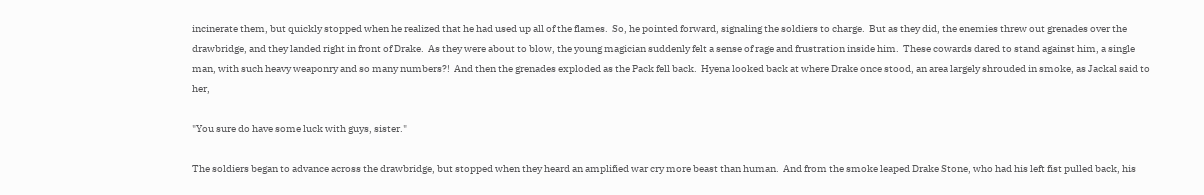incinerate them, but quickly stopped when he realized that he had used up all of the flames.  So, he pointed forward, signaling the soldiers to charge.  But as they did, the enemies threw out grenades over the drawbridge, and they landed right in front of Drake.  As they were about to blow, the young magician suddenly felt a sense of rage and frustration inside him.  These cowards dared to stand against him, a single man, with such heavy weaponry and so many numbers?!  And then the grenades exploded as the Pack fell back.  Hyena looked back at where Drake once stood, an area largely shrouded in smoke, as Jackal said to her,

"You sure do have some luck with guys, sister."

The soldiers began to advance across the drawbridge, but stopped when they heard an amplified war cry more beast than human.  And from the smoke leaped Drake Stone, who had his left fist pulled back, his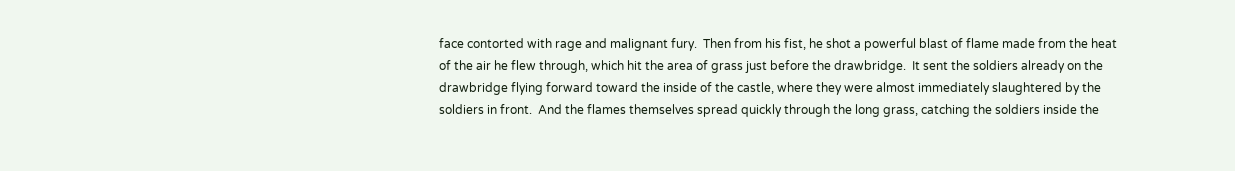face contorted with rage and malignant fury.  Then from his fist, he shot a powerful blast of flame made from the heat of the air he flew through, which hit the area of grass just before the drawbridge.  It sent the soldiers already on the drawbridge flying forward toward the inside of the castle, where they were almost immediately slaughtered by the soldiers in front.  And the flames themselves spread quickly through the long grass, catching the soldiers inside the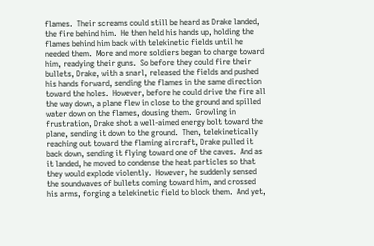flames.  Their screams could still be heard as Drake landed, the fire behind him.  He then held his hands up, holding the flames behind him back with telekinetic fields until he needed them.  More and more soldiers began to charge toward him, readying their guns.  So before they could fire their bullets, Drake, with a snarl, released the fields and pushed his hands forward, sending the flames in the same direction toward the holes.  However, before he could drive the fire all the way down, a plane flew in close to the ground and spilled water down on the flames, dousing them.  Growling in frustration, Drake shot a well-aimed energy bolt toward the plane, sending it down to the ground.  Then, telekinetically reaching out toward the flaming aircraft, Drake pulled it back down, sending it flying toward one of the caves.  And as it landed, he moved to condense the heat particles so that they would explode violently.  However, he suddenly sensed the soundwaves of bullets coming toward him, and crossed his arms, forging a telekinetic field to block them.  And yet,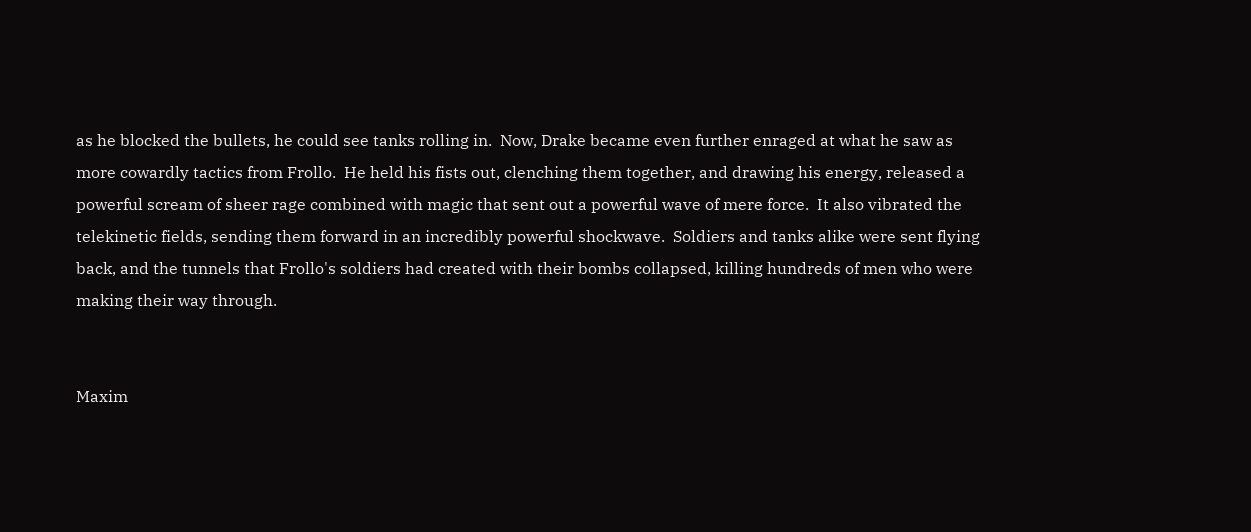as he blocked the bullets, he could see tanks rolling in.  Now, Drake became even further enraged at what he saw as more cowardly tactics from Frollo.  He held his fists out, clenching them together, and drawing his energy, released a powerful scream of sheer rage combined with magic that sent out a powerful wave of mere force.  It also vibrated the telekinetic fields, sending them forward in an incredibly powerful shockwave.  Soldiers and tanks alike were sent flying back, and the tunnels that Frollo's soldiers had created with their bombs collapsed, killing hundreds of men who were making their way through.


Maxim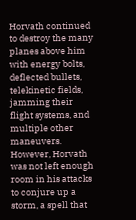Horvath continued to destroy the many planes above him with energy bolts, deflected bullets, telekinetic fields, jamming their flight systems, and multiple other maneuvers.  However, Horvath was not left enough room in his attacks to conjure up a storm, a spell that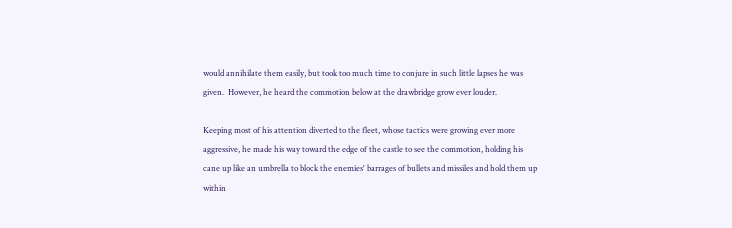would annihilate them easily, but took too much time to conjure in such little lapses he was given.  However, he heard the commotion below at the drawbridge grow ever louder.

Keeping most of his attention diverted to the fleet, whose tactics were growing ever more aggressive, he made his way toward the edge of the castle to see the commotion, holding his cane up like an umbrella to block the enemies' barrages of bullets and missiles and hold them up within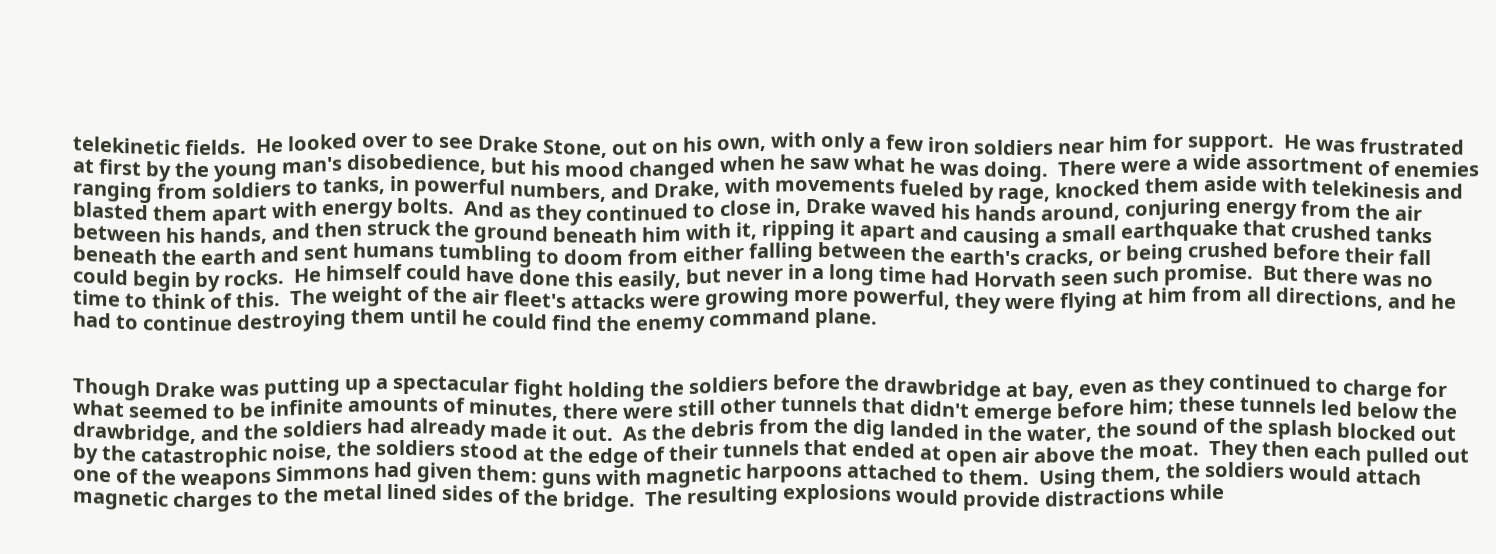telekinetic fields.  He looked over to see Drake Stone, out on his own, with only a few iron soldiers near him for support.  He was frustrated at first by the young man's disobedience, but his mood changed when he saw what he was doing.  There were a wide assortment of enemies ranging from soldiers to tanks, in powerful numbers, and Drake, with movements fueled by rage, knocked them aside with telekinesis and blasted them apart with energy bolts.  And as they continued to close in, Drake waved his hands around, conjuring energy from the air between his hands, and then struck the ground beneath him with it, ripping it apart and causing a small earthquake that crushed tanks beneath the earth and sent humans tumbling to doom from either falling between the earth's cracks, or being crushed before their fall could begin by rocks.  He himself could have done this easily, but never in a long time had Horvath seen such promise.  But there was no time to think of this.  The weight of the air fleet's attacks were growing more powerful, they were flying at him from all directions, and he had to continue destroying them until he could find the enemy command plane.


Though Drake was putting up a spectacular fight holding the soldiers before the drawbridge at bay, even as they continued to charge for what seemed to be infinite amounts of minutes, there were still other tunnels that didn't emerge before him; these tunnels led below the drawbridge, and the soldiers had already made it out.  As the debris from the dig landed in the water, the sound of the splash blocked out by the catastrophic noise, the soldiers stood at the edge of their tunnels that ended at open air above the moat.  They then each pulled out one of the weapons Simmons had given them: guns with magnetic harpoons attached to them.  Using them, the soldiers would attach magnetic charges to the metal lined sides of the bridge.  The resulting explosions would provide distractions while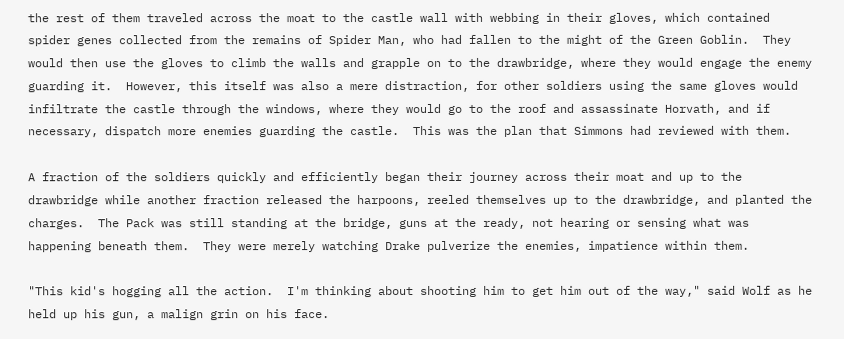the rest of them traveled across the moat to the castle wall with webbing in their gloves, which contained spider genes collected from the remains of Spider Man, who had fallen to the might of the Green Goblin.  They would then use the gloves to climb the walls and grapple on to the drawbridge, where they would engage the enemy guarding it.  However, this itself was also a mere distraction, for other soldiers using the same gloves would infiltrate the castle through the windows, where they would go to the roof and assassinate Horvath, and if necessary, dispatch more enemies guarding the castle.  This was the plan that Simmons had reviewed with them.

A fraction of the soldiers quickly and efficiently began their journey across their moat and up to the drawbridge while another fraction released the harpoons, reeled themselves up to the drawbridge, and planted the charges.  The Pack was still standing at the bridge, guns at the ready, not hearing or sensing what was happening beneath them.  They were merely watching Drake pulverize the enemies, impatience within them.

"This kid's hogging all the action.  I'm thinking about shooting him to get him out of the way," said Wolf as he held up his gun, a malign grin on his face.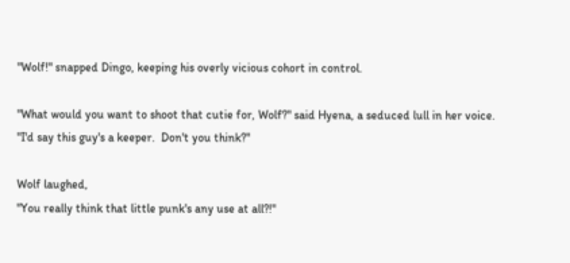"Wolf!" snapped Dingo, keeping his overly vicious cohort in control.

"What would you want to shoot that cutie for, Wolf?" said Hyena, a seduced lull in her voice.
"I'd say this guy's a keeper.  Don't you think?"

Wolf laughed,
"You really think that little punk's any use at all?!"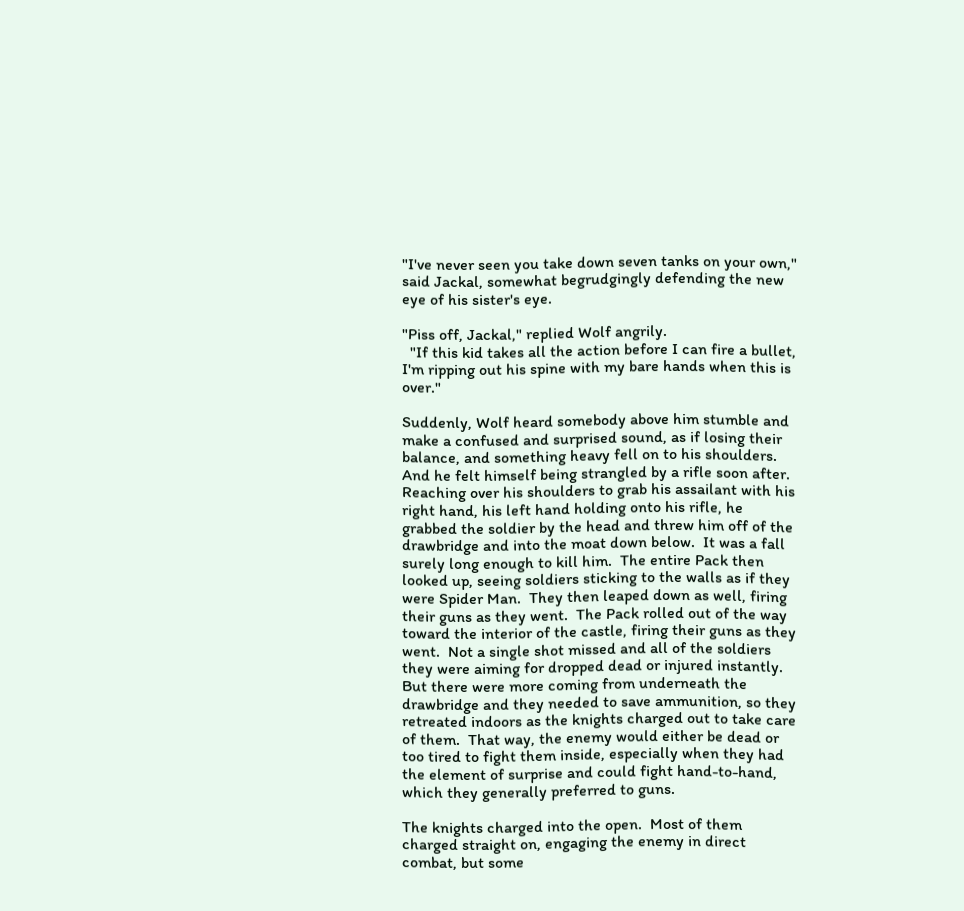"I've never seen you take down seven tanks on your own," said Jackal, somewhat begrudgingly defending the new eye of his sister's eye.

"Piss off, Jackal," replied Wolf angrily.
  "If this kid takes all the action before I can fire a bullet, I'm ripping out his spine with my bare hands when this is over."

Suddenly, Wolf heard somebody above him stumble and make a confused and surprised sound, as if losing their balance, and something heavy fell on to his shoulders.  And he felt himself being strangled by a rifle soon after.  Reaching over his shoulders to grab his assailant with his right hand, his left hand holding onto his rifle, he grabbed the soldier by the head and threw him off of the drawbridge and into the moat down below.  It was a fall surely long enough to kill him.  The entire Pack then looked up, seeing soldiers sticking to the walls as if they were Spider Man.  They then leaped down as well, firing their guns as they went.  The Pack rolled out of the way toward the interior of the castle, firing their guns as they went.  Not a single shot missed and all of the soldiers they were aiming for dropped dead or injured instantly.  But there were more coming from underneath the drawbridge and they needed to save ammunition, so they retreated indoors as the knights charged out to take care of them.  That way, the enemy would either be dead or too tired to fight them inside, especially when they had the element of surprise and could fight hand-to-hand, which they generally preferred to guns.

The knights charged into the open.  Most of them charged straight on, engaging the enemy in direct combat, but some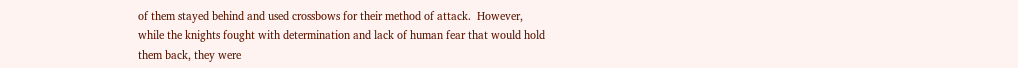of them stayed behind and used crossbows for their method of attack.  However, while the knights fought with determination and lack of human fear that would hold them back, they were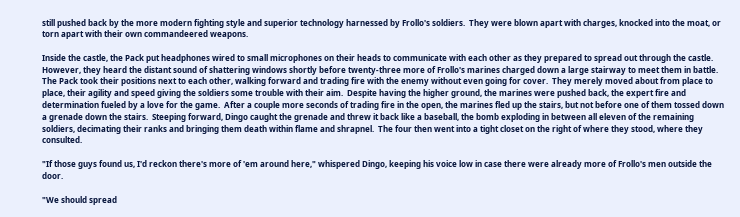still pushed back by the more modern fighting style and superior technology harnessed by Frollo's soldiers.  They were blown apart with charges, knocked into the moat, or torn apart with their own commandeered weapons.

Inside the castle, the Pack put headphones wired to small microphones on their heads to communicate with each other as they prepared to spread out through the castle.  However, they heard the distant sound of shattering windows shortly before twenty-three more of Frollo's marines charged down a large stairway to meet them in battle.  The Pack took their positions next to each other, walking forward and trading fire with the enemy without even going for cover.  They merely moved about from place to place, their agility and speed giving the soldiers some trouble with their aim.  Despite having the higher ground, the marines were pushed back, the expert fire and determination fueled by a love for the game.  After a couple more seconds of trading fire in the open, the marines fled up the stairs, but not before one of them tossed down a grenade down the stairs.  Steeping forward, Dingo caught the grenade and threw it back like a baseball, the bomb exploding in between all eleven of the remaining soldiers, decimating their ranks and bringing them death within flame and shrapnel.  The four then went into a tight closet on the right of where they stood, where they consulted.

"If those guys found us, I'd reckon there's more of 'em around here," whispered Dingo, keeping his voice low in case there were already more of Frollo's men outside the door.

"We should spread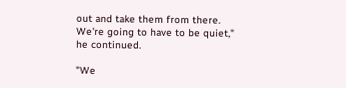out and take them from there.  We're going to have to be quiet," he continued.

"We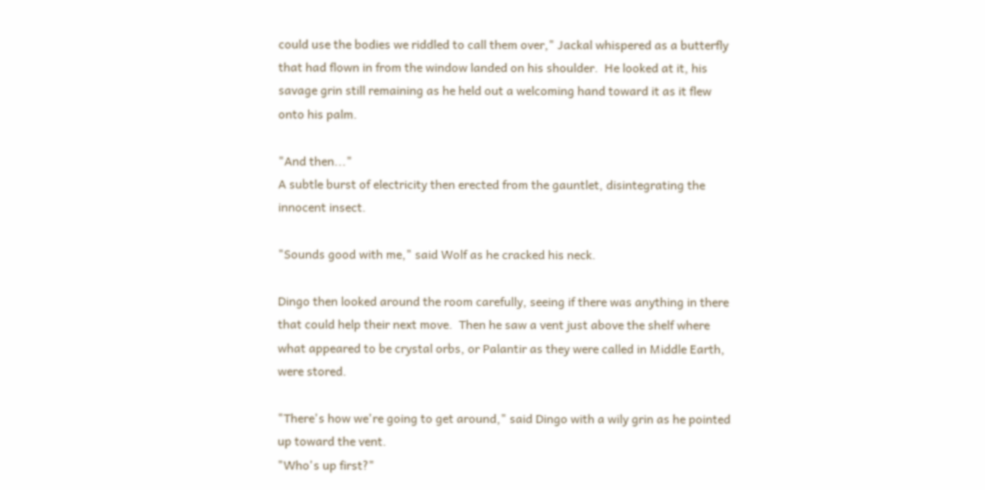could use the bodies we riddled to call them over," Jackal whispered as a butterfly that had flown in from the window landed on his shoulder.  He looked at it, his savage grin still remaining as he held out a welcoming hand toward it as it flew onto his palm.

"And then..."
A subtle burst of electricity then erected from the gauntlet, disintegrating the innocent insect.

"Sounds good with me," said Wolf as he cracked his neck.

Dingo then looked around the room carefully, seeing if there was anything in there that could help their next move.  Then he saw a vent just above the shelf where what appeared to be crystal orbs, or Palantir as they were called in Middle Earth, were stored.

"There's how we're going to get around," said Dingo with a wily grin as he pointed up toward the vent.
"Who's up first?"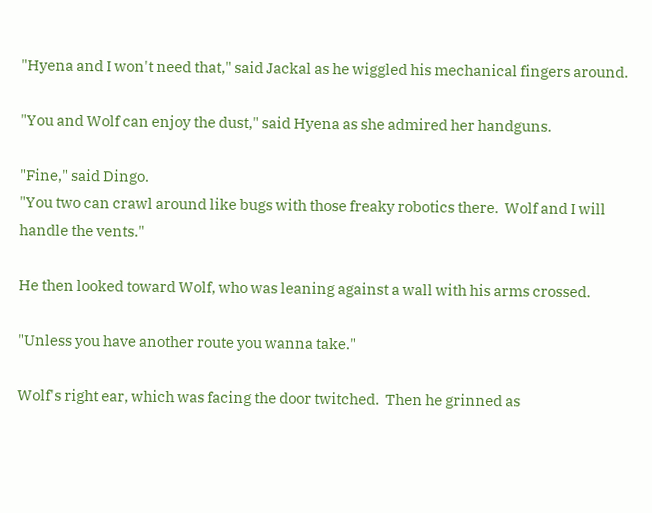"Hyena and I won't need that," said Jackal as he wiggled his mechanical fingers around.

"You and Wolf can enjoy the dust," said Hyena as she admired her handguns.

"Fine," said Dingo.
"You two can crawl around like bugs with those freaky robotics there.  Wolf and I will handle the vents."

He then looked toward Wolf, who was leaning against a wall with his arms crossed.

"Unless you have another route you wanna take."

Wolf's right ear, which was facing the door twitched.  Then he grinned as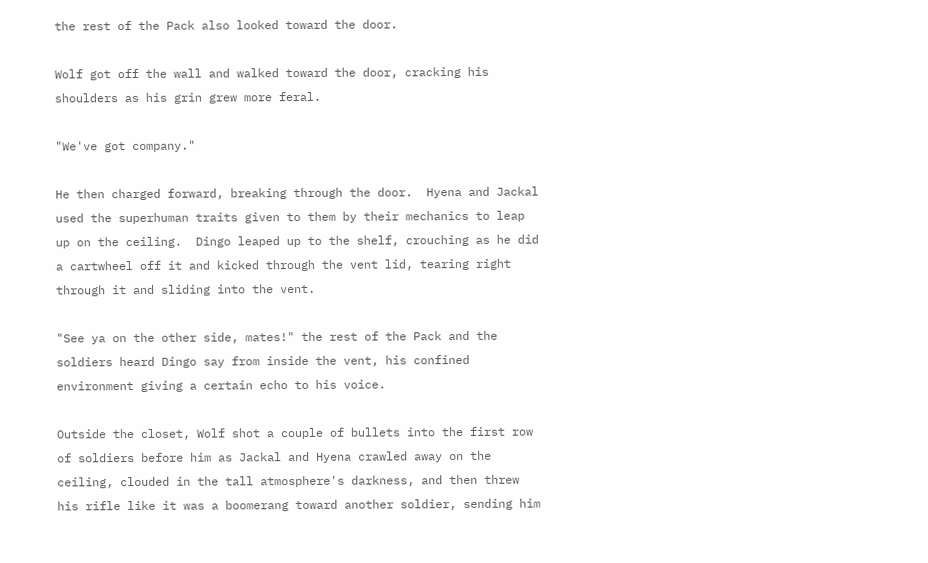the rest of the Pack also looked toward the door.

Wolf got off the wall and walked toward the door, cracking his shoulders as his grin grew more feral.

"We've got company."

He then charged forward, breaking through the door.  Hyena and Jackal used the superhuman traits given to them by their mechanics to leap up on the ceiling.  Dingo leaped up to the shelf, crouching as he did a cartwheel off it and kicked through the vent lid, tearing right through it and sliding into the vent.

"See ya on the other side, mates!" the rest of the Pack and the soldiers heard Dingo say from inside the vent, his confined environment giving a certain echo to his voice.

Outside the closet, Wolf shot a couple of bullets into the first row of soldiers before him as Jackal and Hyena crawled away on the ceiling, clouded in the tall atmosphere's darkness, and then threw his rifle like it was a boomerang toward another soldier, sending him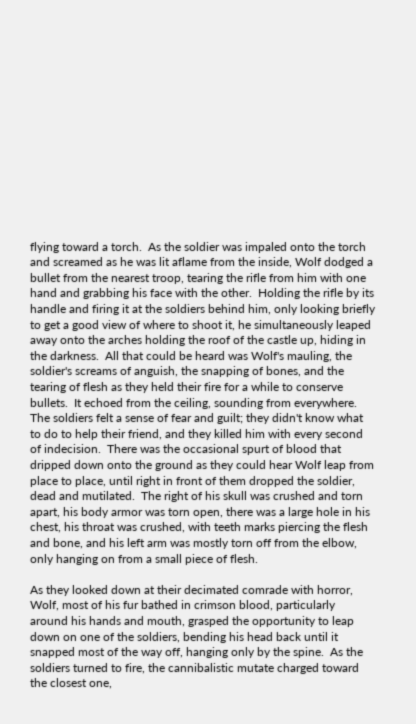flying toward a torch.  As the soldier was impaled onto the torch and screamed as he was lit aflame from the inside, Wolf dodged a bullet from the nearest troop, tearing the rifle from him with one hand and grabbing his face with the other.  Holding the rifle by its handle and firing it at the soldiers behind him, only looking briefly to get a good view of where to shoot it, he simultaneously leaped away onto the arches holding the roof of the castle up, hiding in the darkness.  All that could be heard was Wolf's mauling, the soldier's screams of anguish, the snapping of bones, and the tearing of flesh as they held their fire for a while to conserve bullets.  It echoed from the ceiling, sounding from everywhere.  The soldiers felt a sense of fear and guilt; they didn't know what to do to help their friend, and they killed him with every second of indecision.  There was the occasional spurt of blood that dripped down onto the ground as they could hear Wolf leap from place to place, until right in front of them dropped the soldier, dead and mutilated.  The right of his skull was crushed and torn apart, his body armor was torn open, there was a large hole in his chest, his throat was crushed, with teeth marks piercing the flesh and bone, and his left arm was mostly torn off from the elbow, only hanging on from a small piece of flesh.

As they looked down at their decimated comrade with horror, Wolf, most of his fur bathed in crimson blood, particularly around his hands and mouth, grasped the opportunity to leap down on one of the soldiers, bending his head back until it snapped most of the way off, hanging only by the spine.  As the soldiers turned to fire, the cannibalistic mutate charged toward the closest one,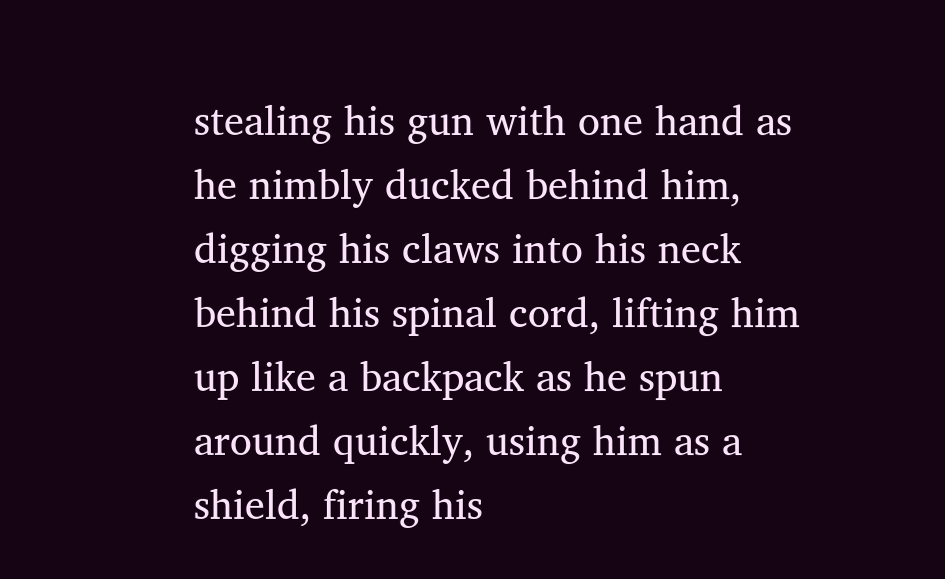stealing his gun with one hand as he nimbly ducked behind him, digging his claws into his neck behind his spinal cord, lifting him up like a backpack as he spun around quickly, using him as a shield, firing his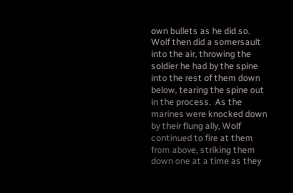own bullets as he did so.  Wolf then did a somersault into the air, throwing the soldier he had by the spine into the rest of them down below, tearing the spine out in the process.  As the marines were knocked down by their flung ally, Wolf continued to fire at them from above, striking them down one at a time as they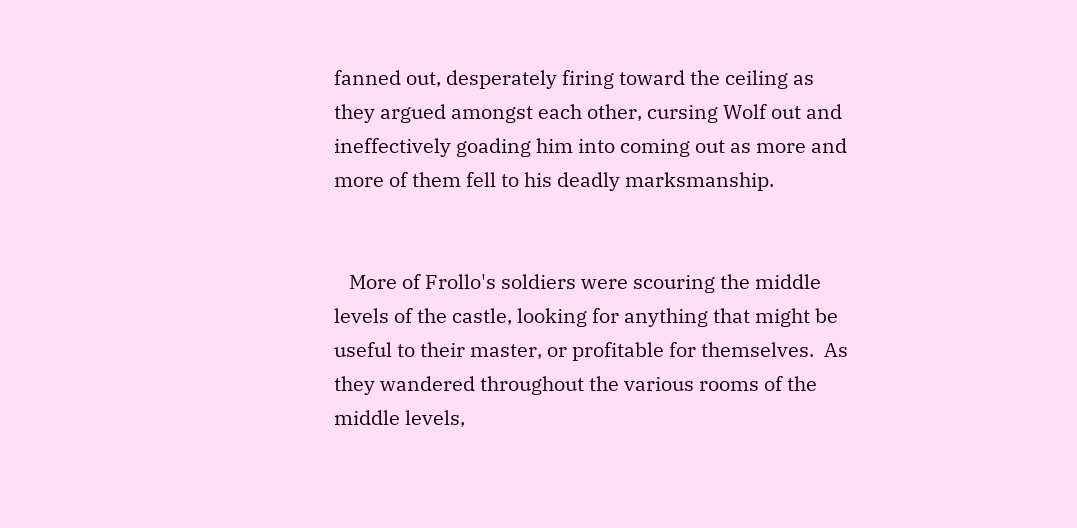fanned out, desperately firing toward the ceiling as they argued amongst each other, cursing Wolf out and ineffectively goading him into coming out as more and more of them fell to his deadly marksmanship.


   More of Frollo's soldiers were scouring the middle levels of the castle, looking for anything that might be useful to their master, or profitable for themselves.  As they wandered throughout the various rooms of the middle levels,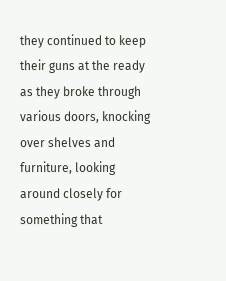they continued to keep their guns at the ready as they broke through various doors, knocking over shelves and furniture, looking around closely for something that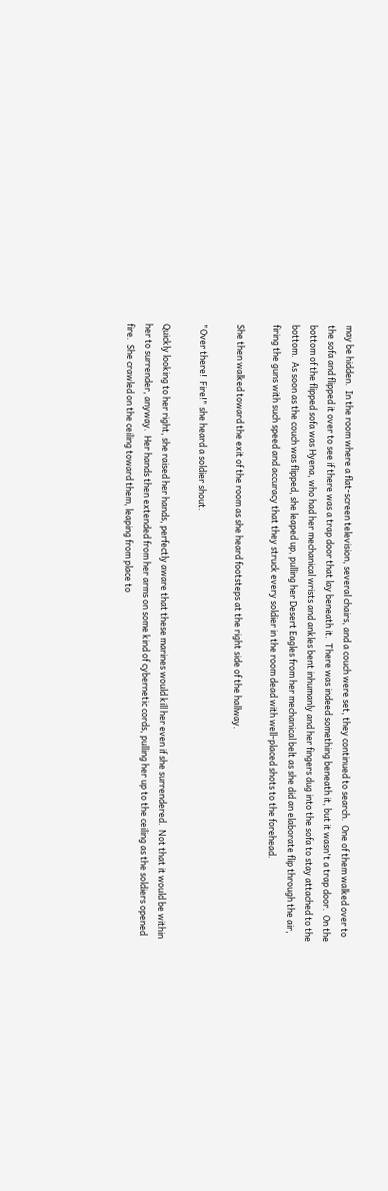may be hidden.  In the room where a flat-screen television, several chairs, and a couch were set, they continued to search.  One of them walked over to the sofa and flipped it over to see if there was a trap door that lay beneath it.  There was indeed something beneath it, but it wasn't a trap door.  On the bottom of the flipped sofa was Hyena, who had her mechanical wrists and ankles bent inhumanly and her fingers dug into the sofa to stay attached to the bottom.  As soon as the couch was flipped, she leaped up, pulling her Desert Eagles from her mechanical belt as she did an elaborate flip through the air, firing the guns with such speed and accuracy that they struck every soldier in the room dead with well-placed shots to the forehead.

She then walked toward the exit of the room as she heard footsteps at the right side of the hallway.

"Over there!  Fire!" she heard a soldier shout.

Quickly looking to her right, she raised her hands, perfectly aware that these marines would kill her even if she surrendered.  Not that it would be within her to surrender, anyway.  Her hands then extended from her arms on some kind of cybernetic cords, pulling her up to the ceiling as the soldiers opened fire.  She crawled on the ceiling toward them, leaping from place to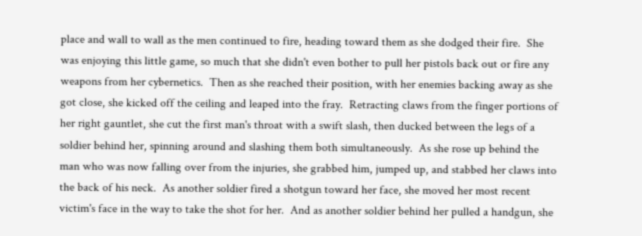place and wall to wall as the men continued to fire, heading toward them as she dodged their fire.  She was enjoying this little game, so much that she didn't even bother to pull her pistols back out or fire any weapons from her cybernetics.  Then as she reached their position, with her enemies backing away as she got close, she kicked off the ceiling and leaped into the fray.  Retracting claws from the finger portions of her right gauntlet, she cut the first man's throat with a swift slash, then ducked between the legs of a soldier behind her, spinning around and slashing them both simultaneously.  As she rose up behind the man who was now falling over from the injuries, she grabbed him, jumped up, and stabbed her claws into the back of his neck.  As another soldier fired a shotgun toward her face, she moved her most recent victim's face in the way to take the shot for her.  And as another soldier behind her pulled a handgun, she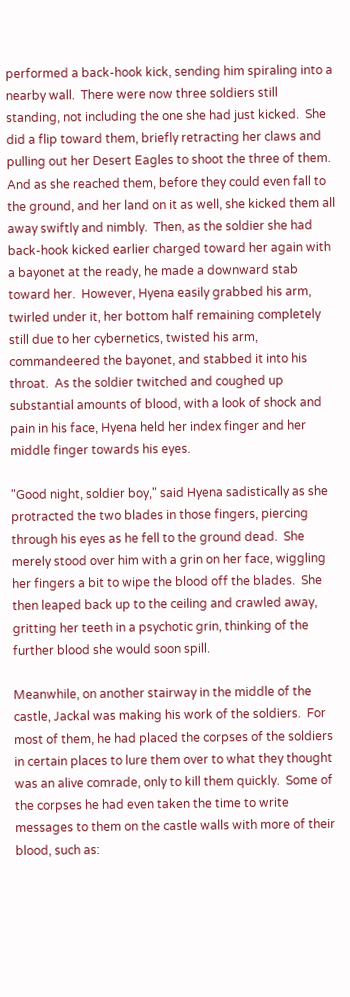performed a back-hook kick, sending him spiraling into a nearby wall.  There were now three soldiers still standing, not including the one she had just kicked.  She did a flip toward them, briefly retracting her claws and pulling out her Desert Eagles to shoot the three of them.  And as she reached them, before they could even fall to the ground, and her land on it as well, she kicked them all away swiftly and nimbly.  Then, as the soldier she had back-hook kicked earlier charged toward her again with a bayonet at the ready, he made a downward stab toward her.  However, Hyena easily grabbed his arm, twirled under it, her bottom half remaining completely still due to her cybernetics, twisted his arm, commandeered the bayonet, and stabbed it into his throat.  As the soldier twitched and coughed up substantial amounts of blood, with a look of shock and pain in his face, Hyena held her index finger and her middle finger towards his eyes.

"Good night, soldier boy," said Hyena sadistically as she protracted the two blades in those fingers, piercing through his eyes as he fell to the ground dead.  She merely stood over him with a grin on her face, wiggling her fingers a bit to wipe the blood off the blades.  She then leaped back up to the ceiling and crawled away, gritting her teeth in a psychotic grin, thinking of the further blood she would soon spill.

Meanwhile, on another stairway in the middle of the castle, Jackal was making his work of the soldiers.  For most of them, he had placed the corpses of the soldiers in certain places to lure them over to what they thought was an alive comrade, only to kill them quickly.  Some of the corpses he had even taken the time to write messages to them on the castle walls with more of their blood, such as: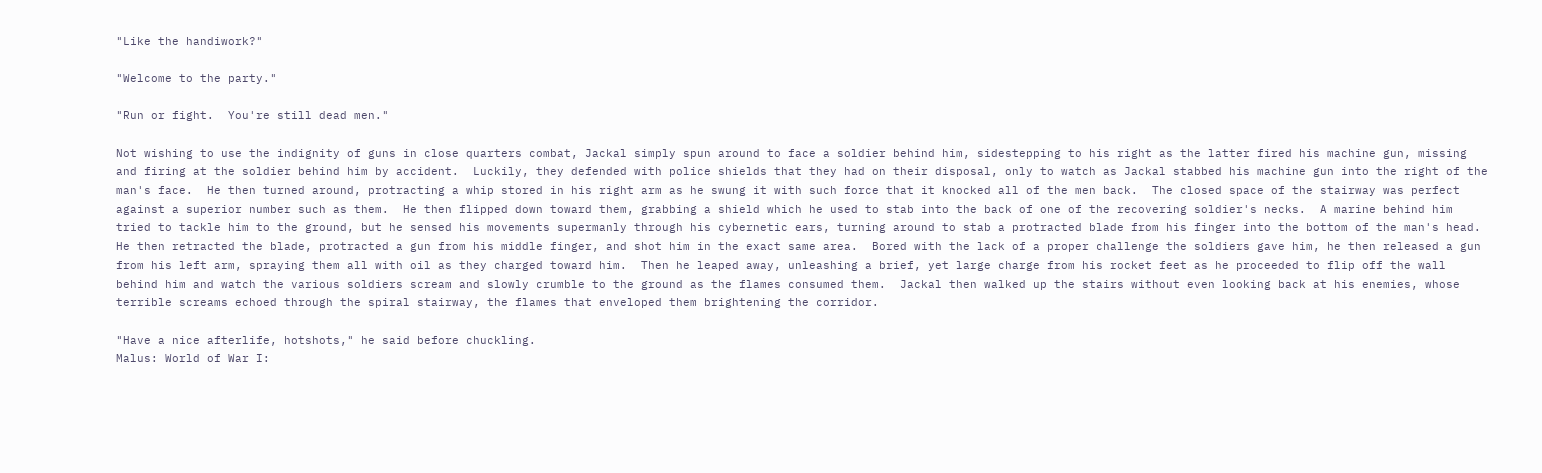"Like the handiwork?"

"Welcome to the party."

"Run or fight.  You're still dead men."

Not wishing to use the indignity of guns in close quarters combat, Jackal simply spun around to face a soldier behind him, sidestepping to his right as the latter fired his machine gun, missing and firing at the soldier behind him by accident.  Luckily, they defended with police shields that they had on their disposal, only to watch as Jackal stabbed his machine gun into the right of the man's face.  He then turned around, protracting a whip stored in his right arm as he swung it with such force that it knocked all of the men back.  The closed space of the stairway was perfect against a superior number such as them.  He then flipped down toward them, grabbing a shield which he used to stab into the back of one of the recovering soldier's necks.  A marine behind him tried to tackle him to the ground, but he sensed his movements supermanly through his cybernetic ears, turning around to stab a protracted blade from his finger into the bottom of the man's head.  He then retracted the blade, protracted a gun from his middle finger, and shot him in the exact same area.  Bored with the lack of a proper challenge the soldiers gave him, he then released a gun from his left arm, spraying them all with oil as they charged toward him.  Then he leaped away, unleashing a brief, yet large charge from his rocket feet as he proceeded to flip off the wall behind him and watch the various soldiers scream and slowly crumble to the ground as the flames consumed them.  Jackal then walked up the stairs without even looking back at his enemies, whose terrible screams echoed through the spiral stairway, the flames that enveloped them brightening the corridor.

"Have a nice afterlife, hotshots," he said before chuckling.
Malus: World of War I: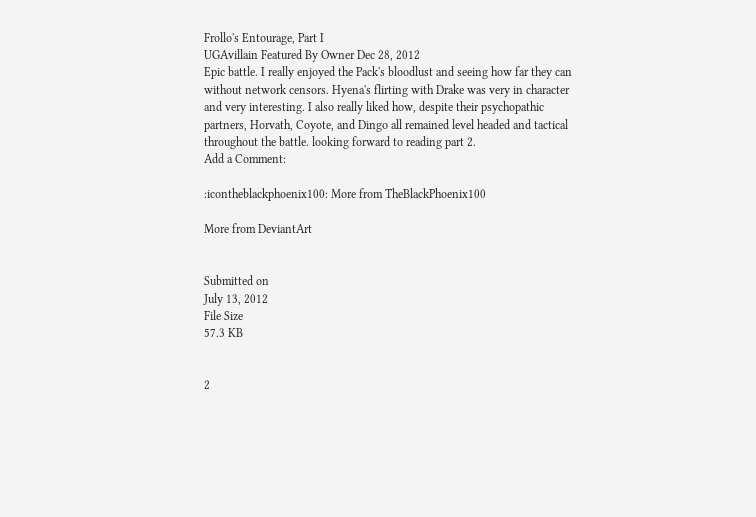Frollo's Entourage, Part I
UGAvillain Featured By Owner Dec 28, 2012
Epic battle. I really enjoyed the Pack's bloodlust and seeing how far they can without network censors. Hyena's flirting with Drake was very in character and very interesting. I also really liked how, despite their psychopathic partners, Horvath, Coyote, and Dingo all remained level headed and tactical throughout the battle. looking forward to reading part 2.
Add a Comment:

:icontheblackphoenix100: More from TheBlackPhoenix100

More from DeviantArt


Submitted on
July 13, 2012
File Size
57.3 KB


2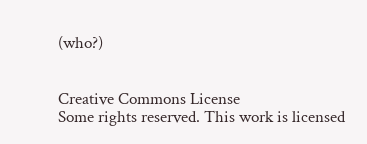(who?)


Creative Commons License
Some rights reserved. This work is licensed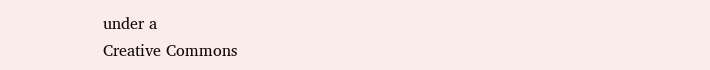under a
Creative Commons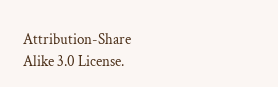Attribution-Share Alike 3.0 License.